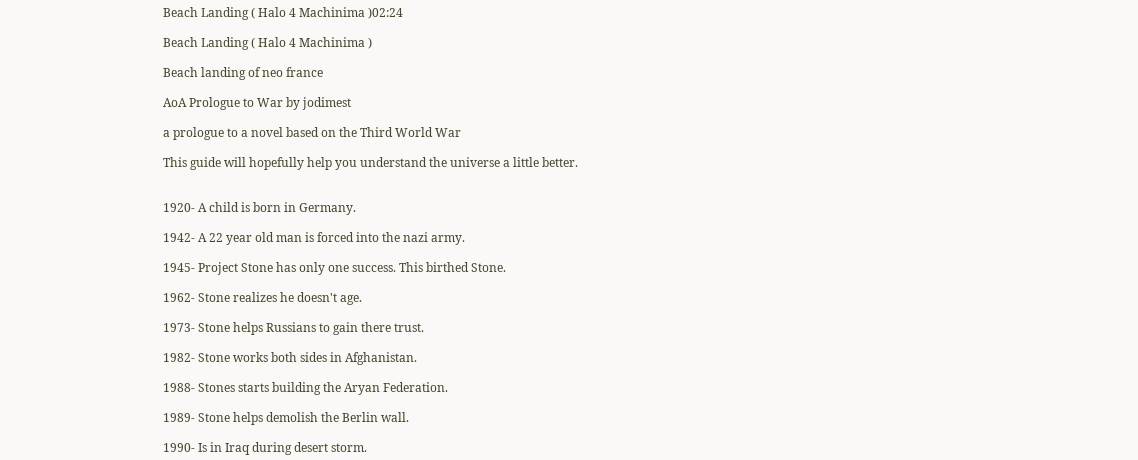Beach Landing ( Halo 4 Machinima )02:24

Beach Landing ( Halo 4 Machinima )

Beach landing of neo france

AoA Prologue to War by jodimest

a prologue to a novel based on the Third World War

This guide will hopefully help you understand the universe a little better.


1920- A child is born in Germany.

1942- A 22 year old man is forced into the nazi army.

1945- Project Stone has only one success. This birthed Stone.

1962- Stone realizes he doesn't age.

1973- Stone helps Russians to gain there trust.

1982- Stone works both sides in Afghanistan.

1988- Stones starts building the Aryan Federation.

1989- Stone helps demolish the Berlin wall.

1990- Is in Iraq during desert storm.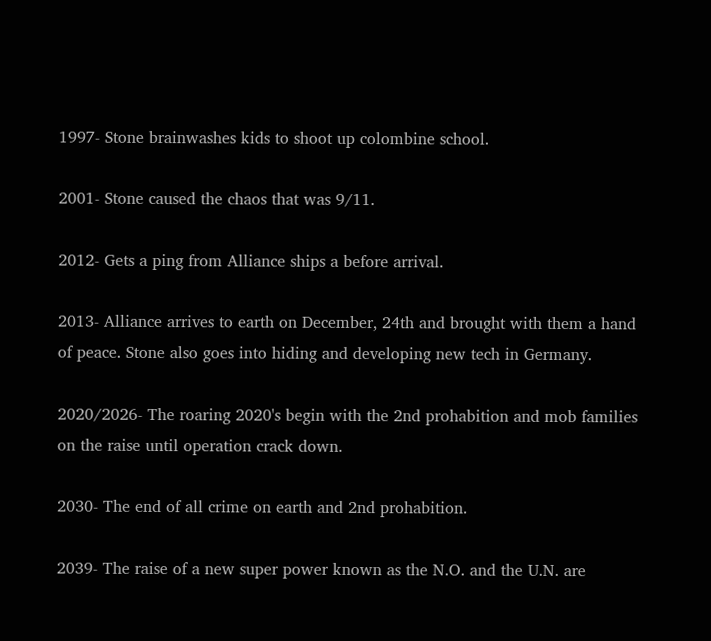1997- Stone brainwashes kids to shoot up colombine school.

2001- Stone caused the chaos that was 9/11.

2012- Gets a ping from Alliance ships a before arrival.

2013- Alliance arrives to earth on December, 24th and brought with them a hand of peace. Stone also goes into hiding and developing new tech in Germany.

2020/2026- The roaring 2020's begin with the 2nd prohabition and mob families on the raise until operation crack down.

2030- The end of all crime on earth and 2nd prohabition.

2039- The raise of a new super power known as the N.O. and the U.N. are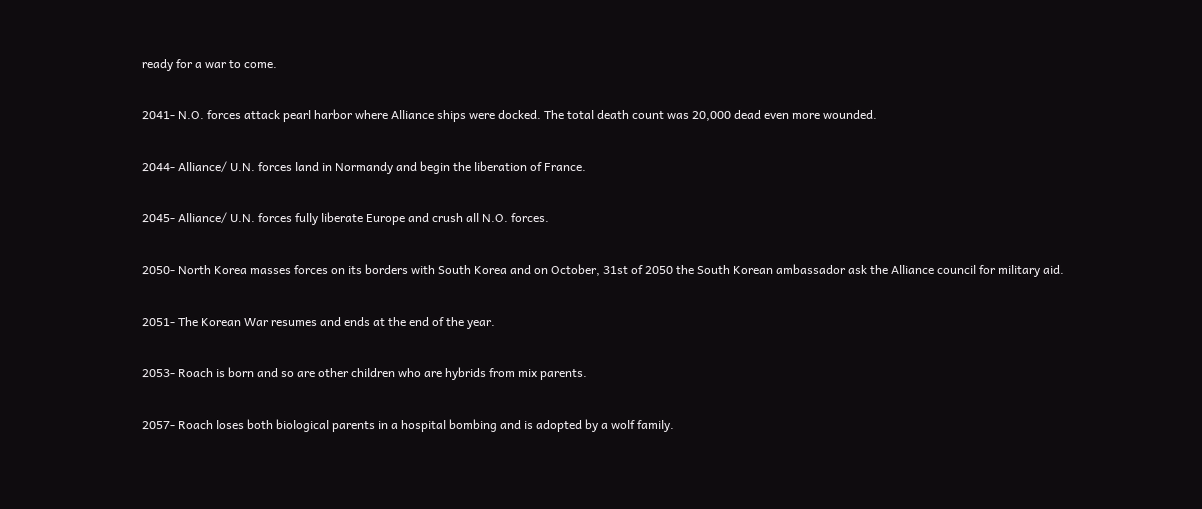ready for a war to come.

2041- N.O. forces attack pearl harbor where Alliance ships were docked. The total death count was 20,000 dead even more wounded.

2044- Alliance/ U.N. forces land in Normandy and begin the liberation of France.

2045- Alliance/ U.N. forces fully liberate Europe and crush all N.O. forces.

2050- North Korea masses forces on its borders with South Korea and on October, 31st of 2050 the South Korean ambassador ask the Alliance council for military aid.

2051- The Korean War resumes and ends at the end of the year.

2053- Roach is born and so are other children who are hybrids from mix parents.

2057- Roach loses both biological parents in a hospital bombing and is adopted by a wolf family.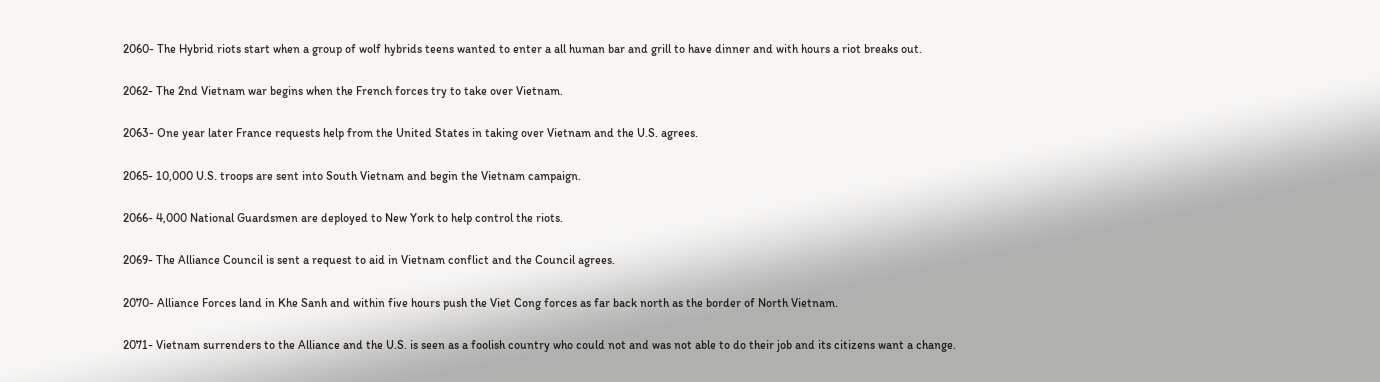2060- The Hybrid riots start when a group of wolf hybrids teens wanted to enter a all human bar and grill to have dinner and with hours a riot breaks out.

2062- The 2nd Vietnam war begins when the French forces try to take over Vietnam.

2063- One year later France requests help from the United States in taking over Vietnam and the U.S. agrees.

2065- 10,000 U.S. troops are sent into South Vietnam and begin the Vietnam campaign.

2066- 4,000 National Guardsmen are deployed to New York to help control the riots.

2069- The Alliance Council is sent a request to aid in Vietnam conflict and the Council agrees.

2070- Alliance Forces land in Khe Sanh and within five hours push the Viet Cong forces as far back north as the border of North Vietnam.

2071- Vietnam surrenders to the Alliance and the U.S. is seen as a foolish country who could not and was not able to do their job and its citizens want a change.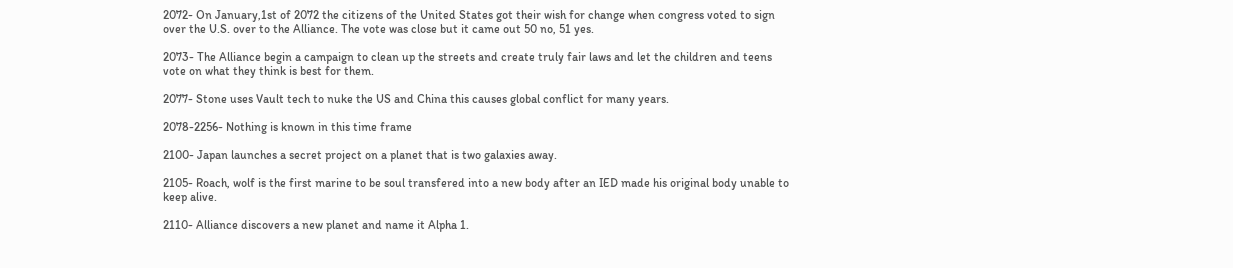2072- On January,1st of 2072 the citizens of the United States got their wish for change when congress voted to sign over the U.S. over to the Alliance. The vote was close but it came out 50 no, 51 yes.

2073- The Alliance begin a campaign to clean up the streets and create truly fair laws and let the children and teens vote on what they think is best for them.

2077- Stone uses Vault tech to nuke the US and China this causes global conflict for many years.

2078-2256- Nothing is known in this time frame

2100- Japan launches a secret project on a planet that is two galaxies away.

2105- Roach, wolf is the first marine to be soul transfered into a new body after an IED made his original body unable to keep alive.

2110- Alliance discovers a new planet and name it Alpha 1.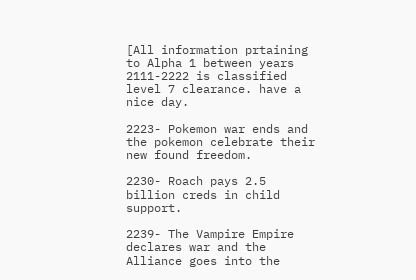[All information prtaining to Alpha 1 between years 2111-2222 is classified level 7 clearance. have a nice day.

2223- Pokemon war ends and the pokemon celebrate their new found freedom.

2230- Roach pays 2.5 billion creds in child support.

2239- The Vampire Empire declares war and the Alliance goes into the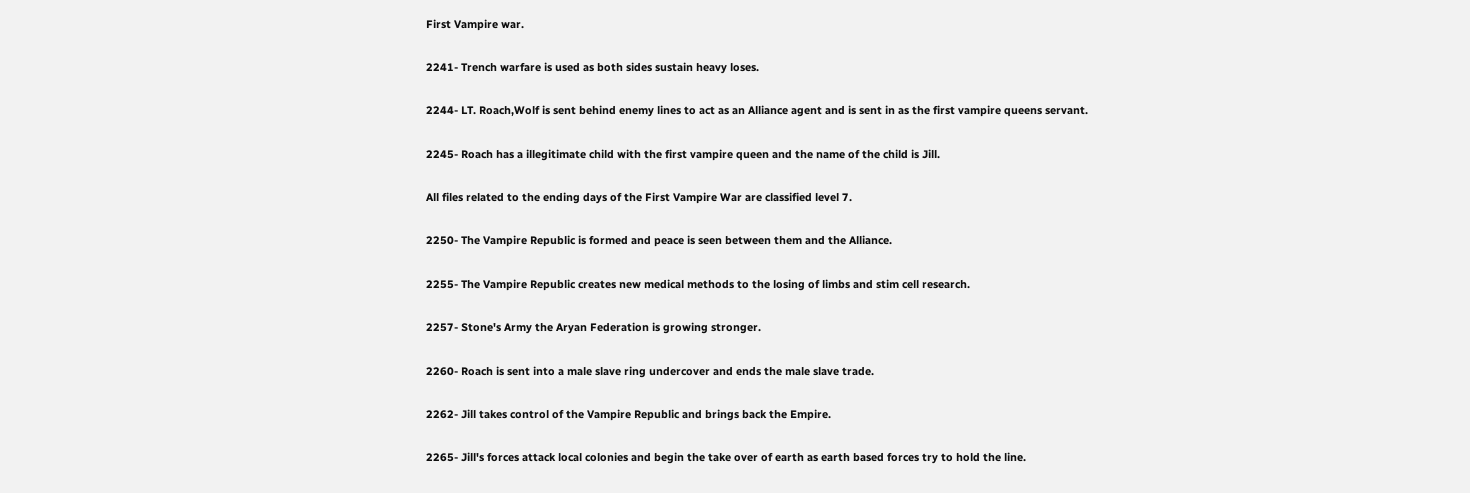First Vampire war.

2241- Trench warfare is used as both sides sustain heavy loses.

2244- LT. Roach,Wolf is sent behind enemy lines to act as an Alliance agent and is sent in as the first vampire queens servant.

2245- Roach has a illegitimate child with the first vampire queen and the name of the child is Jill.

All files related to the ending days of the First Vampire War are classified level 7.

2250- The Vampire Republic is formed and peace is seen between them and the Alliance.

2255- The Vampire Republic creates new medical methods to the losing of limbs and stim cell research.

2257- Stone's Army the Aryan Federation is growing stronger.

2260- Roach is sent into a male slave ring undercover and ends the male slave trade.

2262- Jill takes control of the Vampire Republic and brings back the Empire.

2265- Jill's forces attack local colonies and begin the take over of earth as earth based forces try to hold the line.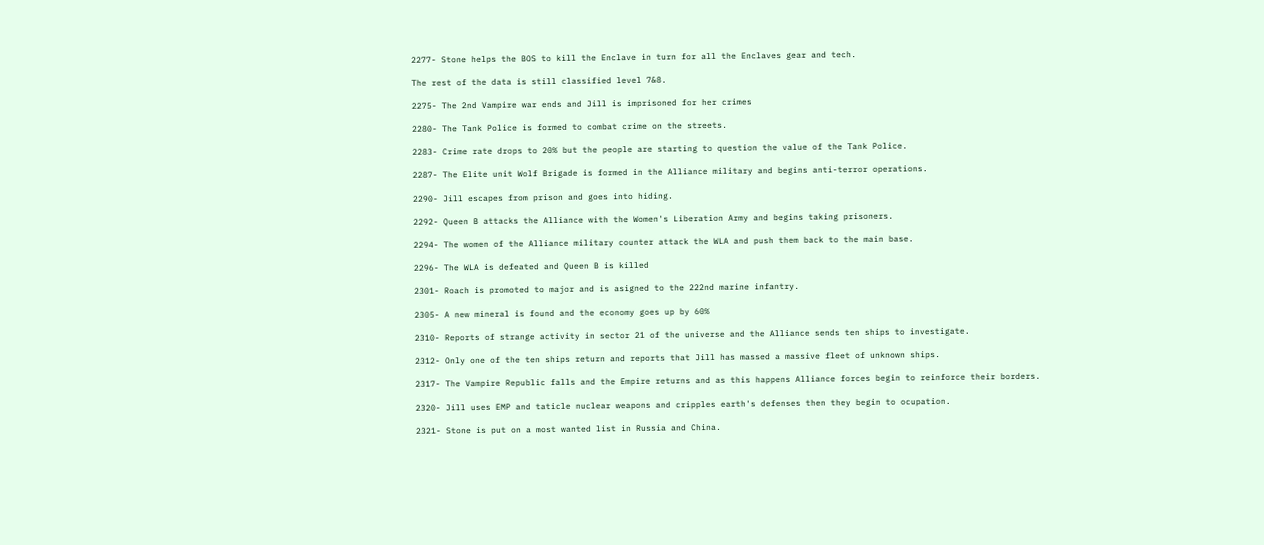2277- Stone helps the BOS to kill the Enclave in turn for all the Enclaves gear and tech.

The rest of the data is still classified level 7&8.

2275- The 2nd Vampire war ends and Jill is imprisoned for her crimes

2280- The Tank Police is formed to combat crime on the streets.

2283- Crime rate drops to 20% but the people are starting to question the value of the Tank Police.

2287- The Elite unit Wolf Brigade is formed in the Alliance military and begins anti-terror operations.

2290- Jill escapes from prison and goes into hiding.

2292- Queen B attacks the Alliance with the Women's Liberation Army and begins taking prisoners.

2294- The women of the Alliance military counter attack the WLA and push them back to the main base.

2296- The WLA is defeated and Queen B is killed

2301- Roach is promoted to major and is asigned to the 222nd marine infantry.

2305- A new mineral is found and the economy goes up by 60%

2310- Reports of strange activity in sector 21 of the universe and the Alliance sends ten ships to investigate.

2312- Only one of the ten ships return and reports that Jill has massed a massive fleet of unknown ships.

2317- The Vampire Republic falls and the Empire returns and as this happens Alliance forces begin to reinforce their borders.

2320- Jill uses EMP and taticle nuclear weapons and cripples earth's defenses then they begin to ocupation.

2321- Stone is put on a most wanted list in Russia and China.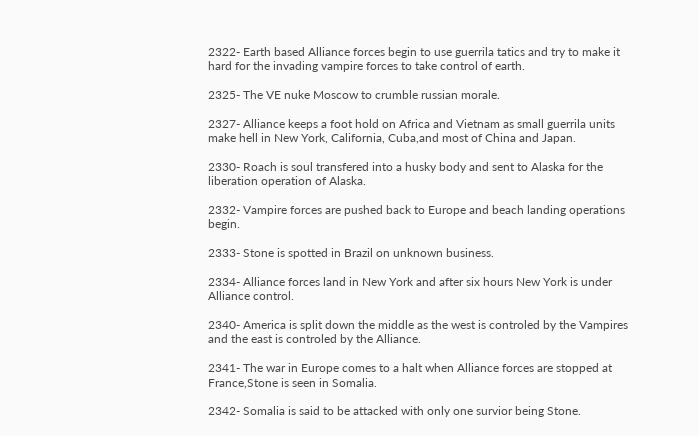2322- Earth based Alliance forces begin to use guerrila tatics and try to make it hard for the invading vampire forces to take control of earth.

2325- The VE nuke Moscow to crumble russian morale.

2327- Alliance keeps a foot hold on Africa and Vietnam as small guerrila units make hell in New York, California, Cuba,and most of China and Japan.

2330- Roach is soul transfered into a husky body and sent to Alaska for the liberation operation of Alaska.

2332- Vampire forces are pushed back to Europe and beach landing operations begin.

2333- Stone is spotted in Brazil on unknown business.

2334- Alliance forces land in New York and after six hours New York is under Alliance control.

2340- America is split down the middle as the west is controled by the Vampires and the east is controled by the Alliance.

2341- The war in Europe comes to a halt when Alliance forces are stopped at France,Stone is seen in Somalia.

2342- Somalia is said to be attacked with only one survior being Stone.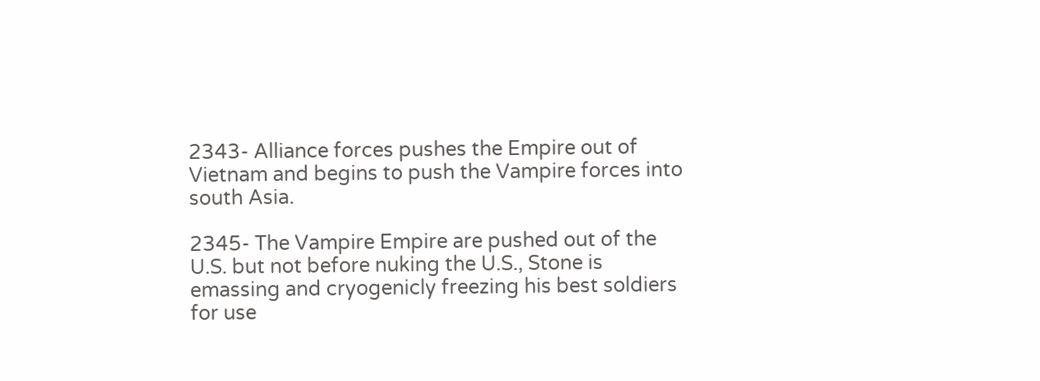2343- Alliance forces pushes the Empire out of Vietnam and begins to push the Vampire forces into south Asia.

2345- The Vampire Empire are pushed out of the U.S. but not before nuking the U.S., Stone is emassing and cryogenicly freezing his best soldiers for use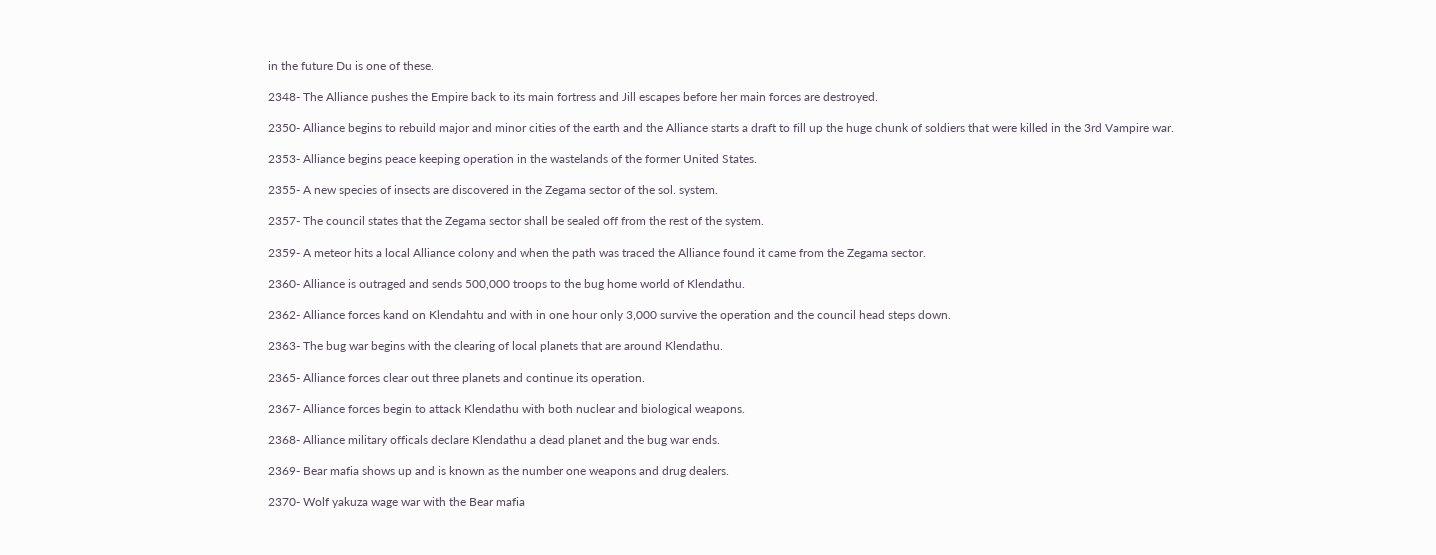in the future Du is one of these.

2348- The Alliance pushes the Empire back to its main fortress and Jill escapes before her main forces are destroyed.

2350- Alliance begins to rebuild major and minor cities of the earth and the Alliance starts a draft to fill up the huge chunk of soldiers that were killed in the 3rd Vampire war.

2353- Alliance begins peace keeping operation in the wastelands of the former United States.

2355- A new species of insects are discovered in the Zegama sector of the sol. system.

2357- The council states that the Zegama sector shall be sealed off from the rest of the system.

2359- A meteor hits a local Alliance colony and when the path was traced the Alliance found it came from the Zegama sector.

2360- Alliance is outraged and sends 500,000 troops to the bug home world of Klendathu.

2362- Alliance forces kand on Klendahtu and with in one hour only 3,000 survive the operation and the council head steps down.

2363- The bug war begins with the clearing of local planets that are around Klendathu.

2365- Alliance forces clear out three planets and continue its operation.

2367- Alliance forces begin to attack Klendathu with both nuclear and biological weapons.

2368- Alliance military officals declare Klendathu a dead planet and the bug war ends.

2369- Bear mafia shows up and is known as the number one weapons and drug dealers.

2370- Wolf yakuza wage war with the Bear mafia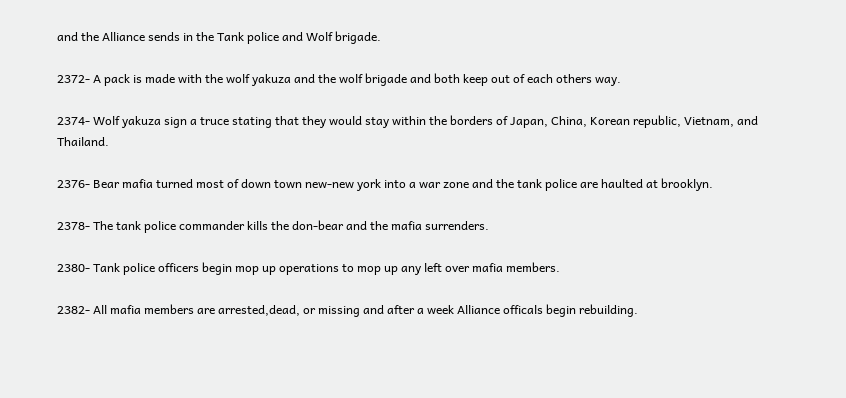and the Alliance sends in the Tank police and Wolf brigade.

2372- A pack is made with the wolf yakuza and the wolf brigade and both keep out of each others way.

2374- Wolf yakuza sign a truce stating that they would stay within the borders of Japan, China, Korean republic, Vietnam, and Thailand.

2376- Bear mafia turned most of down town new-new york into a war zone and the tank police are haulted at brooklyn.

2378- The tank police commander kills the don-bear and the mafia surrenders.

2380- Tank police officers begin mop up operations to mop up any left over mafia members.

2382- All mafia members are arrested,dead, or missing and after a week Alliance officals begin rebuilding.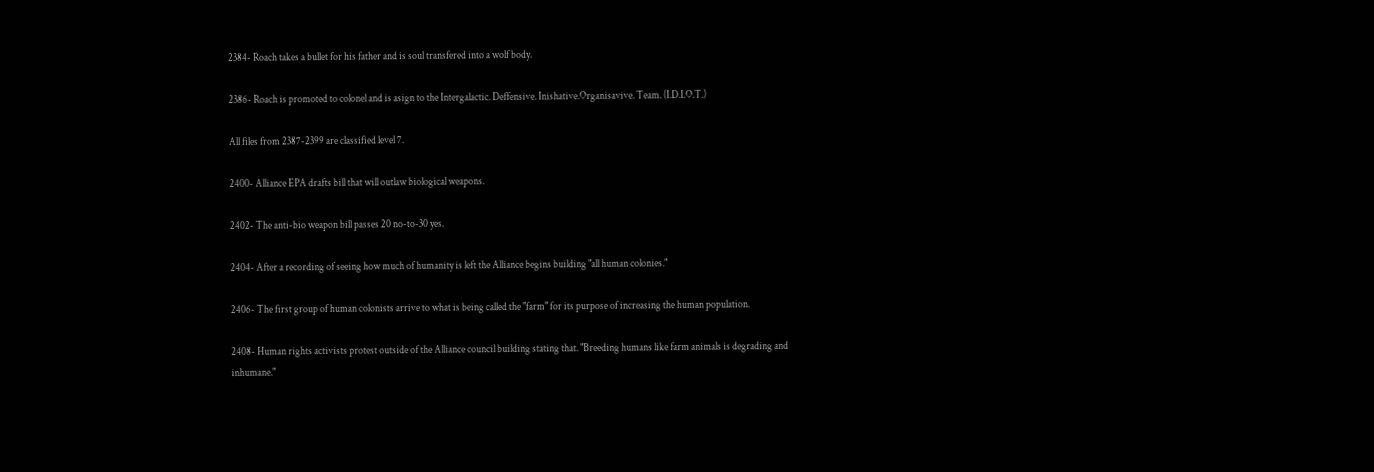2384- Roach takes a bullet for his father and is soul transfered into a wolf body.

2386- Roach is promoted to colonel and is asign to the Intergalactic. Deffensive. Inishative.Organisavive. Team. (I.D.I.O.T.)

All files from 2387-2399 are classified level 7.

2400- Alliance EPA drafts bill that will outlaw biological weapons.

2402- The anti-bio weapon bill passes 20 no-to-30 yes.

2404- After a recording of seeing how much of humanity is left the Alliance begins building "all human colonies."

2406- The first group of human colonists arrive to what is being called the "farm" for its purpose of increasing the human population.

2408- Human rights activists protest outside of the Alliance council building stating that. "Breeding humans like farm animals is degrading and inhumane."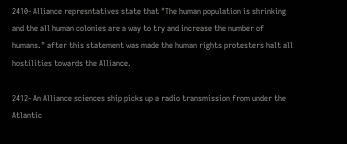2410- Alliance represntatives state that "The human population is shrinking and the all human colonies are a way to try and increase the number of humans." after this statement was made the human rights protesters halt all hostilities towards the Alliance.

2412- An Alliance sciences ship picks up a radio transmission from under the Atlantic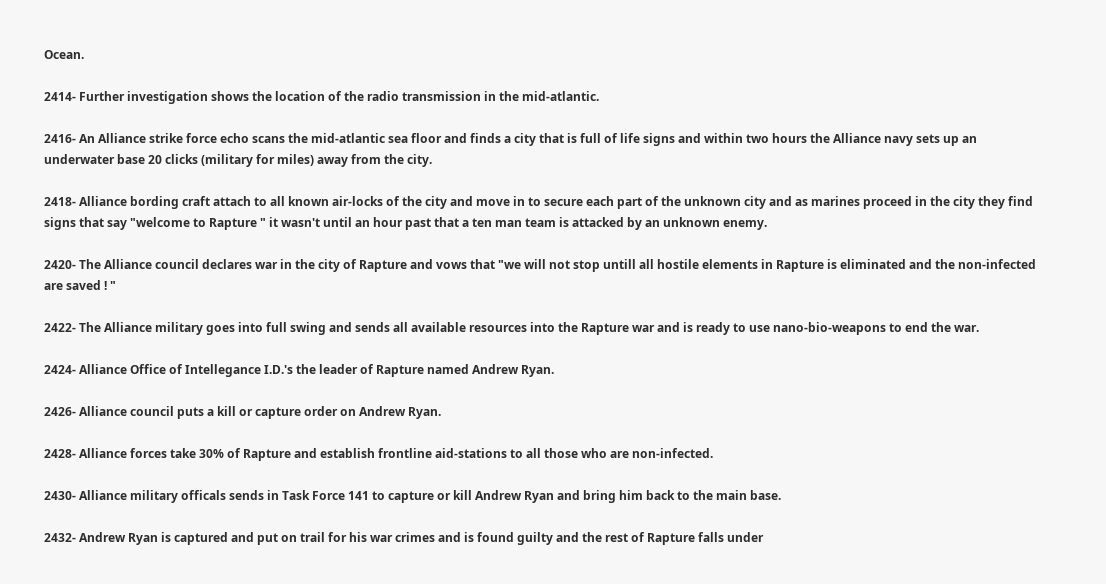Ocean.

2414- Further investigation shows the location of the radio transmission in the mid-atlantic.

2416- An Alliance strike force echo scans the mid-atlantic sea floor and finds a city that is full of life signs and within two hours the Alliance navy sets up an underwater base 20 clicks (military for miles) away from the city.

2418- Alliance bording craft attach to all known air-locks of the city and move in to secure each part of the unknown city and as marines proceed in the city they find signs that say "welcome to Rapture " it wasn't until an hour past that a ten man team is attacked by an unknown enemy.

2420- The Alliance council declares war in the city of Rapture and vows that "we will not stop untill all hostile elements in Rapture is eliminated and the non-infected are saved ! "

2422- The Alliance military goes into full swing and sends all available resources into the Rapture war and is ready to use nano-bio-weapons to end the war.

2424- Alliance Office of Intellegance I.D.'s the leader of Rapture named Andrew Ryan.

2426- Alliance council puts a kill or capture order on Andrew Ryan.

2428- Alliance forces take 30% of Rapture and establish frontline aid-stations to all those who are non-infected.

2430- Alliance military officals sends in Task Force 141 to capture or kill Andrew Ryan and bring him back to the main base.

2432- Andrew Ryan is captured and put on trail for his war crimes and is found guilty and the rest of Rapture falls under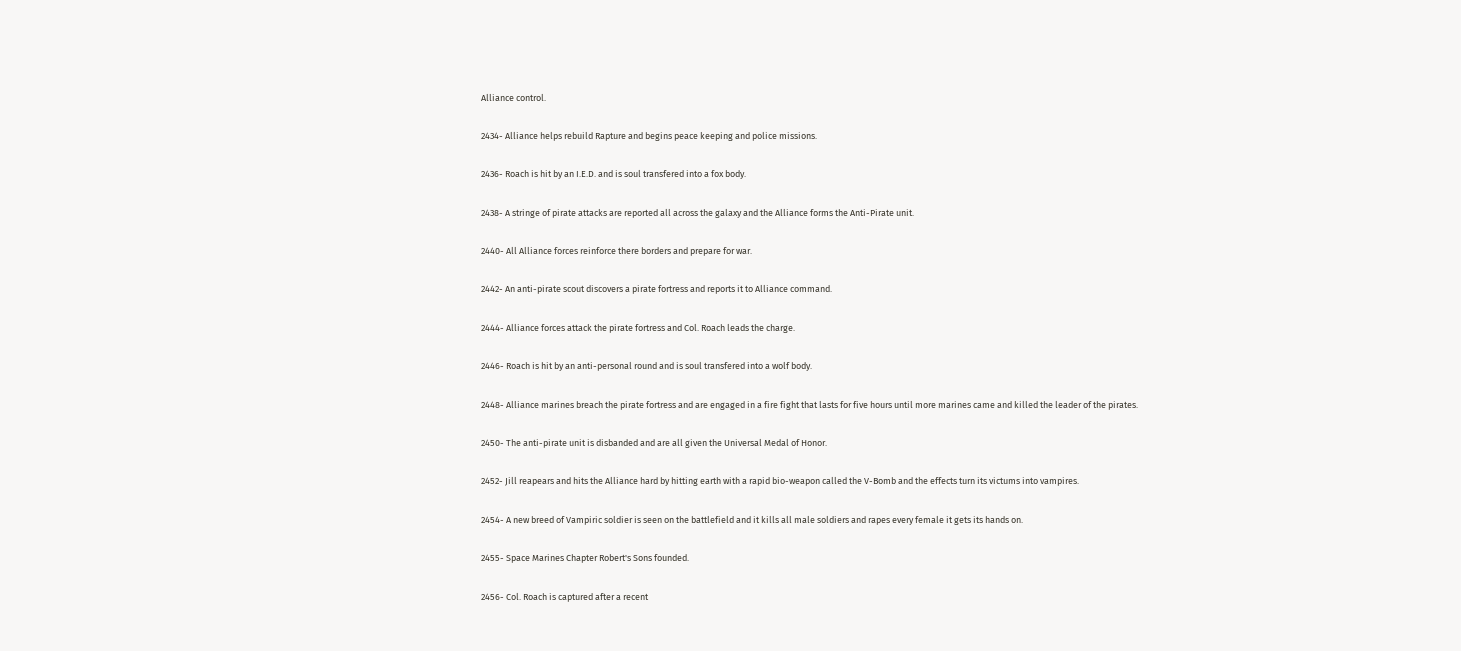Alliance control.

2434- Alliance helps rebuild Rapture and begins peace keeping and police missions.

2436- Roach is hit by an I.E.D. and is soul transfered into a fox body.

2438- A stringe of pirate attacks are reported all across the galaxy and the Alliance forms the Anti-Pirate unit.

2440- All Alliance forces reinforce there borders and prepare for war.

2442- An anti-pirate scout discovers a pirate fortress and reports it to Alliance command.

2444- Alliance forces attack the pirate fortress and Col. Roach leads the charge.

2446- Roach is hit by an anti-personal round and is soul transfered into a wolf body.

2448- Alliance marines breach the pirate fortress and are engaged in a fire fight that lasts for five hours until more marines came and killed the leader of the pirates.

2450- The anti-pirate unit is disbanded and are all given the Universal Medal of Honor.

2452- Jill reapears and hits the Alliance hard by hitting earth with a rapid bio-weapon called the V-Bomb and the effects turn its victums into vampires.

2454- A new breed of Vampiric soldier is seen on the battlefield and it kills all male soldiers and rapes every female it gets its hands on.

2455- Space Marines Chapter Robert's Sons founded.

2456- Col. Roach is captured after a recent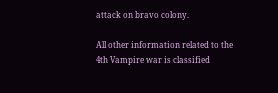attack on bravo colony.

All other information related to the 4th Vampire war is classified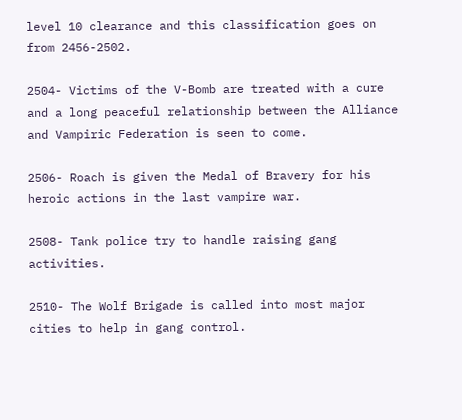level 10 clearance and this classification goes on from 2456-2502.

2504- Victims of the V-Bomb are treated with a cure and a long peaceful relationship between the Alliance and Vampiric Federation is seen to come.

2506- Roach is given the Medal of Bravery for his heroic actions in the last vampire war.

2508- Tank police try to handle raising gang activities.

2510- The Wolf Brigade is called into most major cities to help in gang control.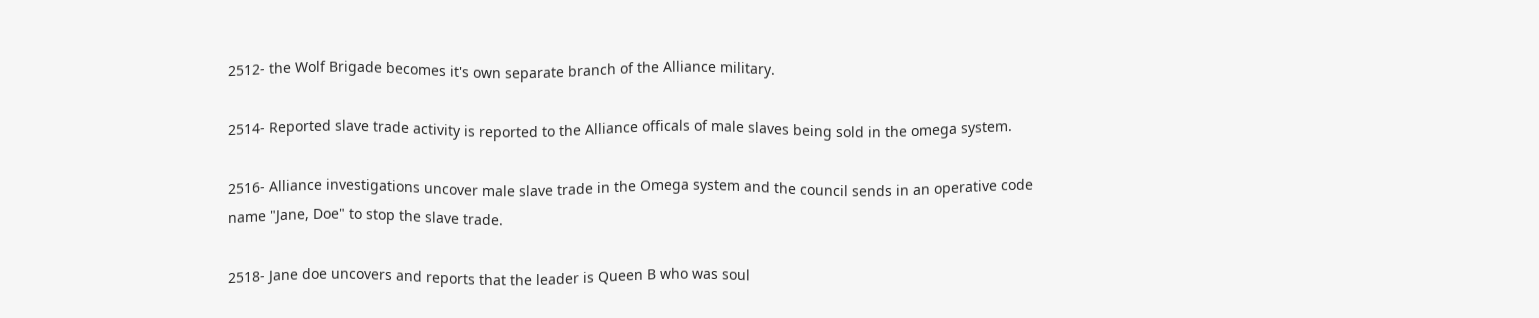2512- the Wolf Brigade becomes it's own separate branch of the Alliance military.

2514- Reported slave trade activity is reported to the Alliance officals of male slaves being sold in the omega system.

2516- Alliance investigations uncover male slave trade in the Omega system and the council sends in an operative code name "Jane, Doe" to stop the slave trade.

2518- Jane doe uncovers and reports that the leader is Queen B who was soul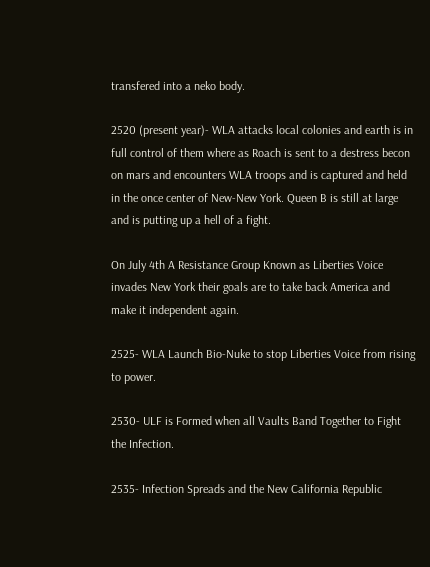transfered into a neko body.

2520 (present year)- WLA attacks local colonies and earth is in full control of them where as Roach is sent to a destress becon on mars and encounters WLA troops and is captured and held in the once center of New-New York. Queen B is still at large and is putting up a hell of a fight.

On July 4th A Resistance Group Known as Liberties Voice invades New York their goals are to take back America and make it independent again.

2525- WLA Launch Bio-Nuke to stop Liberties Voice from rising to power.

2530- ULF is Formed when all Vaults Band Together to Fight the Infection.

2535- Infection Spreads and the New California Republic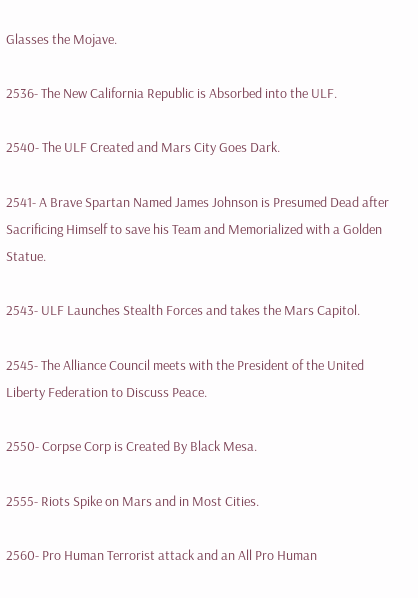Glasses the Mojave.

2536- The New California Republic is Absorbed into the ULF.

2540- The ULF Created and Mars City Goes Dark.

2541- A Brave Spartan Named James Johnson is Presumed Dead after Sacrificing Himself to save his Team and Memorialized with a Golden Statue.

2543- ULF Launches Stealth Forces and takes the Mars Capitol.

2545- The Alliance Council meets with the President of the United Liberty Federation to Discuss Peace.

2550- Corpse Corp is Created By Black Mesa.

2555- Riots Spike on Mars and in Most Cities.

2560- Pro Human Terrorist attack and an All Pro Human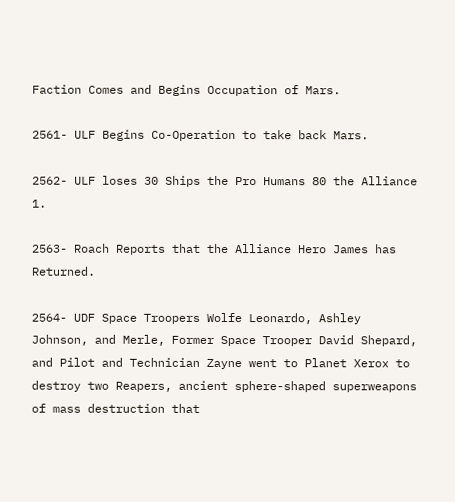Faction Comes and Begins Occupation of Mars.

2561- ULF Begins Co-Operation to take back Mars.

2562- ULF loses 30 Ships the Pro Humans 80 the Alliance 1.

2563- Roach Reports that the Alliance Hero James has Returned.

2564- UDF Space Troopers Wolfe Leonardo, Ashley Johnson, and Merle, Former Space Trooper David Shepard, and Pilot and Technician Zayne went to Planet Xerox to destroy two Reapers, ancient sphere-shaped superweapons of mass destruction that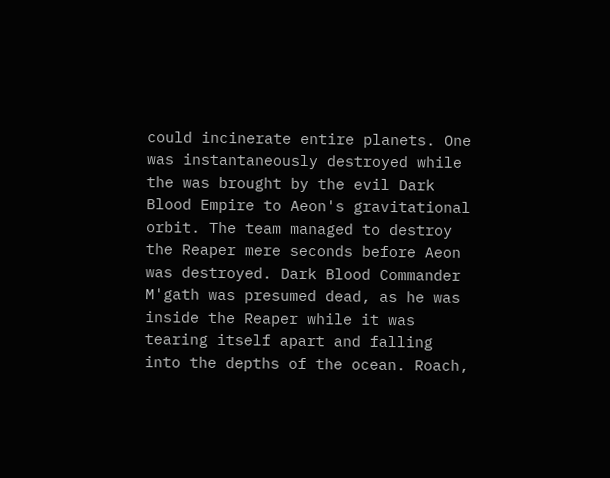could incinerate entire planets. One was instantaneously destroyed while the was brought by the evil Dark Blood Empire to Aeon's gravitational orbit. The team managed to destroy the Reaper mere seconds before Aeon was destroyed. Dark Blood Commander M'gath was presumed dead, as he was inside the Reaper while it was tearing itself apart and falling into the depths of the ocean. Roach,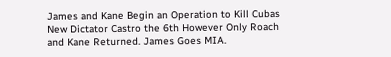James and Kane Begin an Operation to Kill Cubas New Dictator Castro the 6th However Only Roach and Kane Returned. James Goes MIA.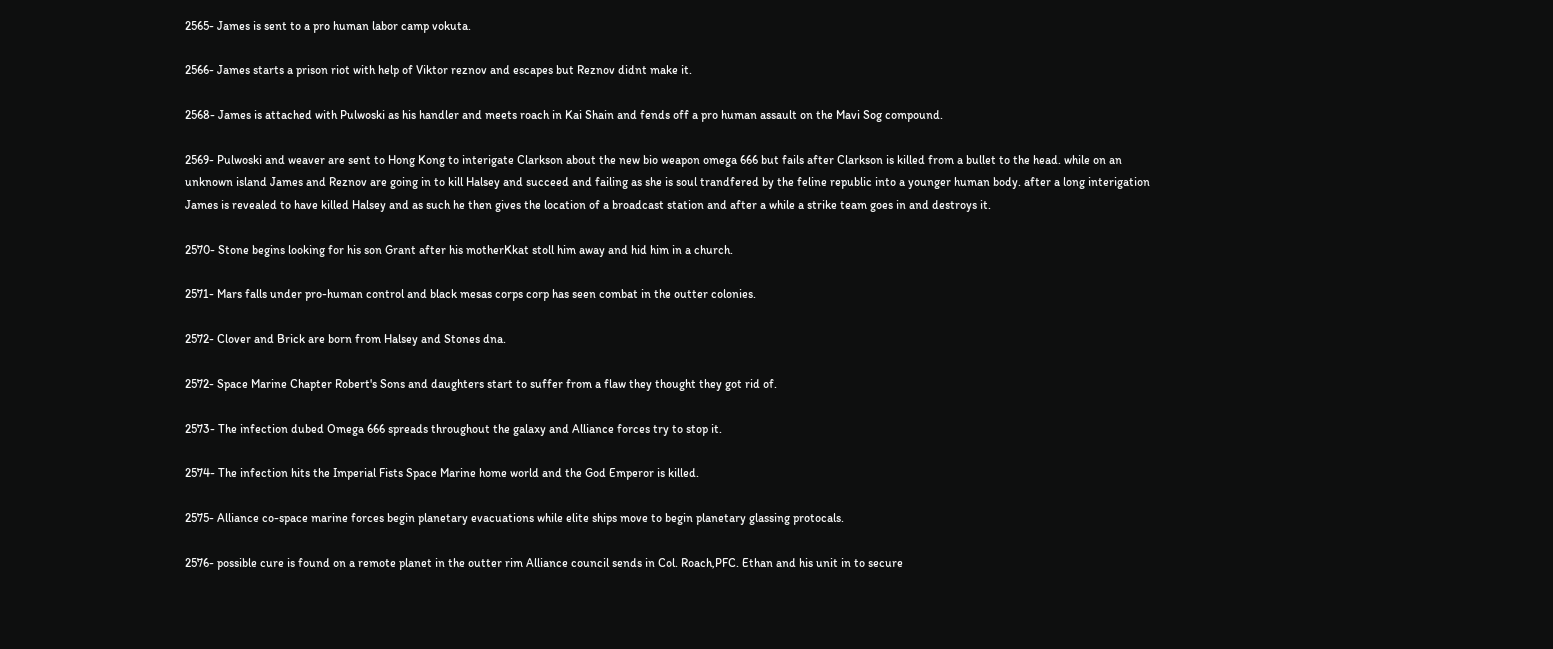2565- James is sent to a pro human labor camp vokuta.

2566- James starts a prison riot with help of Viktor reznov and escapes but Reznov didnt make it.

2568- James is attached with Pulwoski as his handler and meets roach in Kai Shain and fends off a pro human assault on the Mavi Sog compound.

2569- Pulwoski and weaver are sent to Hong Kong to interigate Clarkson about the new bio weapon omega 666 but fails after Clarkson is killed from a bullet to the head. while on an unknown island James and Reznov are going in to kill Halsey and succeed and failing as she is soul trandfered by the feline republic into a younger human body. after a long interigation James is revealed to have killed Halsey and as such he then gives the location of a broadcast station and after a while a strike team goes in and destroys it.

2570- Stone begins looking for his son Grant after his motherKkat stoll him away and hid him in a church.

2571- Mars falls under pro-human control and black mesas corps corp has seen combat in the outter colonies.

2572- Clover and Brick are born from Halsey and Stones dna.

2572- Space Marine Chapter Robert's Sons and daughters start to suffer from a flaw they thought they got rid of.

2573- The infection dubed Omega 666 spreads throughout the galaxy and Alliance forces try to stop it.

2574- The infection hits the Imperial Fists Space Marine home world and the God Emperor is killed.

2575- Alliance co-space marine forces begin planetary evacuations while elite ships move to begin planetary glassing protocals.

2576- possible cure is found on a remote planet in the outter rim Alliance council sends in Col. Roach,PFC. Ethan and his unit in to secure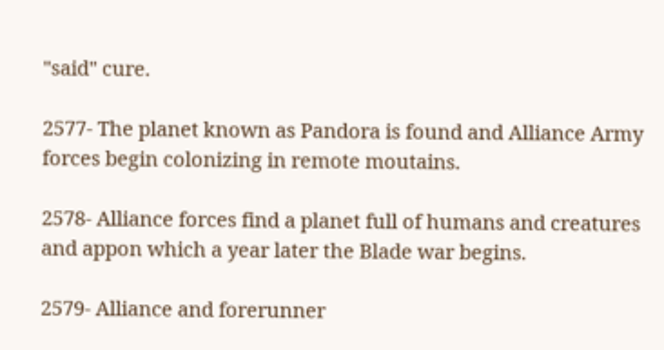"said" cure.

2577- The planet known as Pandora is found and Alliance Army forces begin colonizing in remote moutains.

2578- Alliance forces find a planet full of humans and creatures and appon which a year later the Blade war begins.

2579- Alliance and forerunner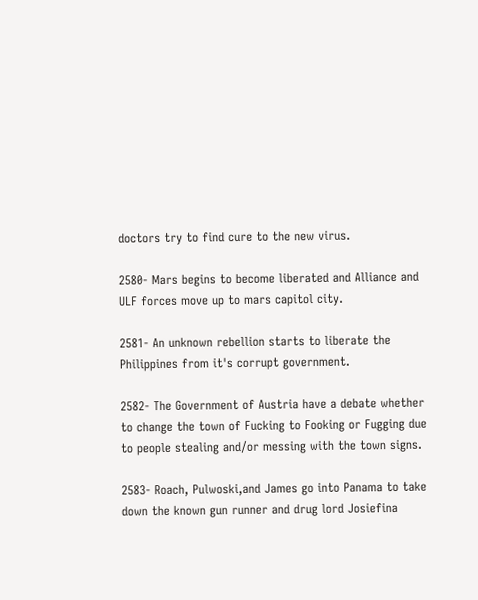doctors try to find cure to the new virus.

2580- Mars begins to become liberated and Alliance and ULF forces move up to mars capitol city.

2581- An unknown rebellion starts to liberate the Philippines from it's corrupt government.

2582- The Government of Austria have a debate whether to change the town of Fucking to Fooking or Fugging due to people stealing and/or messing with the town signs.

2583- Roach, Pulwoski,and James go into Panama to take down the known gun runner and drug lord Josiefina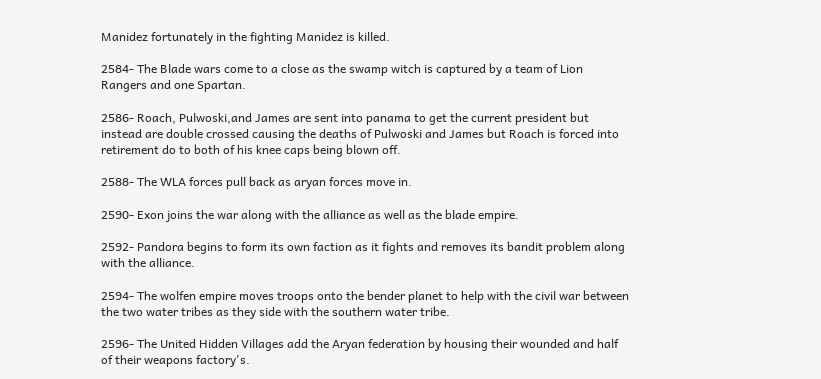Manidez fortunately in the fighting Manidez is killed.

2584- The Blade wars come to a close as the swamp witch is captured by a team of Lion Rangers and one Spartan.

2586- Roach, Pulwoski,and James are sent into panama to get the current president but instead are double crossed causing the deaths of Pulwoski and James but Roach is forced into retirement do to both of his knee caps being blown off.

2588- The WLA forces pull back as aryan forces move in.

2590- Exon joins the war along with the alliance as well as the blade empire.

2592- Pandora begins to form its own faction as it fights and removes its bandit problem along with the alliance.

2594- The wolfen empire moves troops onto the bender planet to help with the civil war between the two water tribes as they side with the southern water tribe.

2596- The United Hidden Villages add the Aryan federation by housing their wounded and half of their weapons factory's.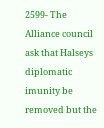2599- The Alliance council ask that Halseys diplomatic imunity be removed but the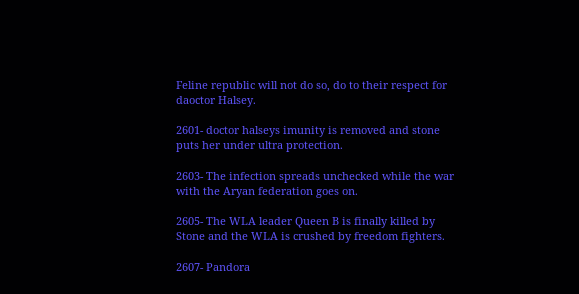Feline republic will not do so, do to their respect for daoctor Halsey.

2601- doctor halseys imunity is removed and stone puts her under ultra protection.

2603- The infection spreads unchecked while the war with the Aryan federation goes on.

2605- The WLA leader Queen B is finally killed by Stone and the WLA is crushed by freedom fighters.

2607- Pandora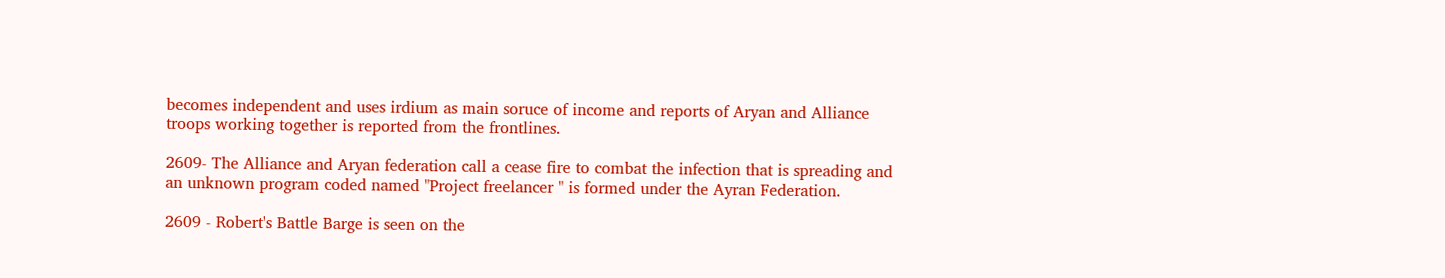becomes independent and uses irdium as main soruce of income and reports of Aryan and Alliance troops working together is reported from the frontlines.

2609- The Alliance and Aryan federation call a cease fire to combat the infection that is spreading and an unknown program coded named "Project freelancer " is formed under the Ayran Federation.

2609 - Robert's Battle Barge is seen on the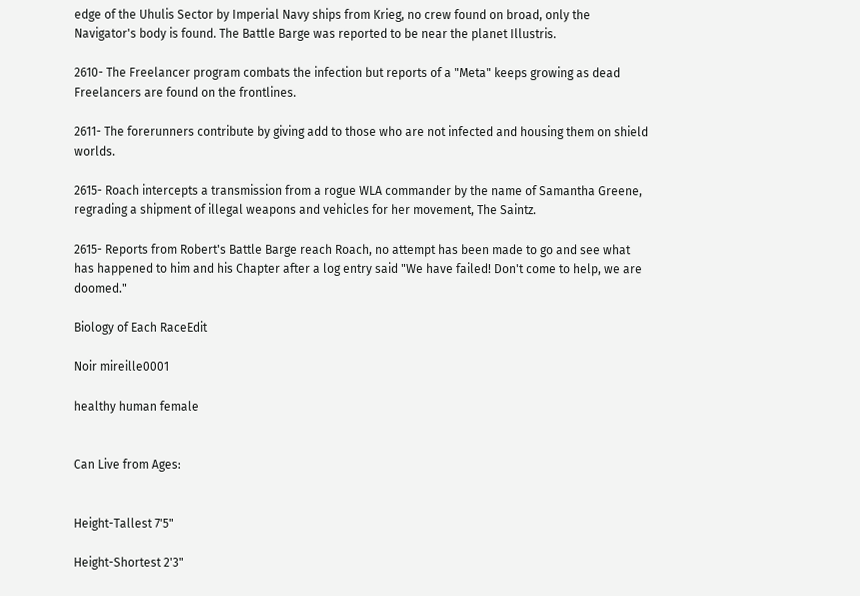edge of the Uhulis Sector by Imperial Navy ships from Krieg, no crew found on broad, only the Navigator's body is found. The Battle Barge was reported to be near the planet Illustris.

2610- The Freelancer program combats the infection but reports of a "Meta" keeps growing as dead Freelancers are found on the frontlines.

2611- The forerunners contribute by giving add to those who are not infected and housing them on shield worlds.

2615- Roach intercepts a transmission from a rogue WLA commander by the name of Samantha Greene, regrading a shipment of illegal weapons and vehicles for her movement, The Saintz.

2615- Reports from Robert's Battle Barge reach Roach, no attempt has been made to go and see what has happened to him and his Chapter after a log entry said "We have failed! Don't come to help, we are doomed."

Biology of Each RaceEdit

Noir mireille0001

healthy human female


Can Live from Ages:


Height-Tallest 7'5"

Height-Shortest 2'3"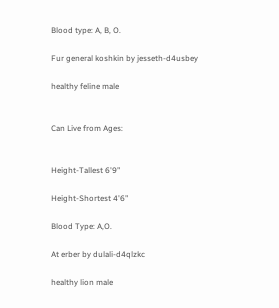Blood type: A, B, O.

Fur general koshkin by jesseth-d4usbey

healthy feline male


Can Live from Ages:


Height-Tallest 6'9"

Height-Shortest 4'6"

Blood Type: A,O.

At erber by dulali-d4qlzkc

healthy lion male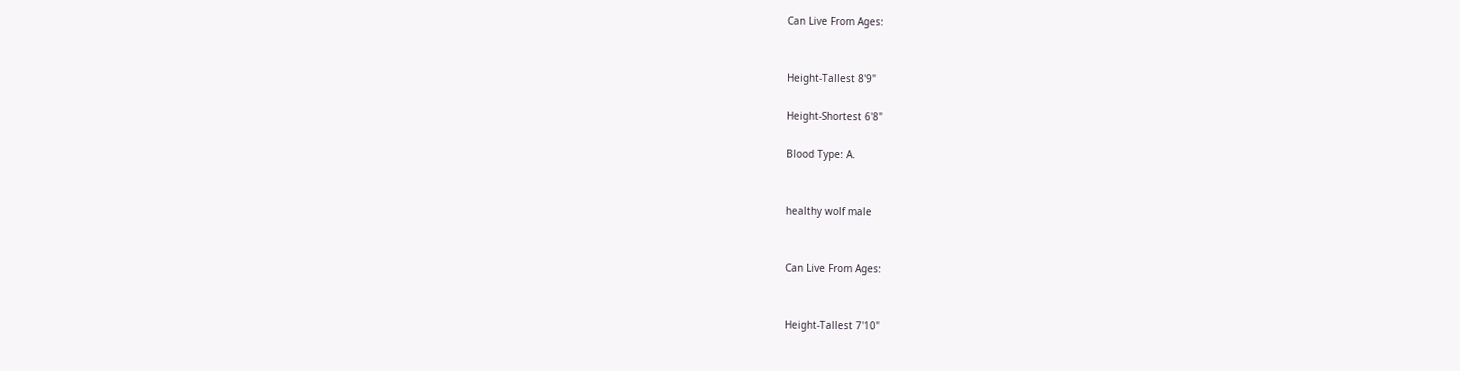Can Live From Ages:


Height-Tallest 8'9"

Height-Shortest 6'8"

Blood Type: A.


healthy wolf male


Can Live From Ages:


Height-Tallest 7'10"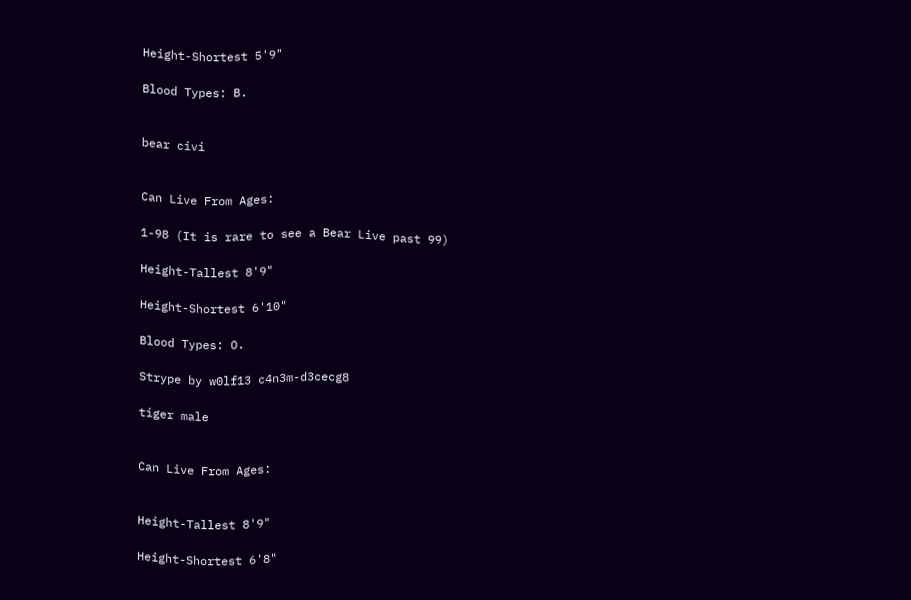Height-Shortest 5'9"

Blood Types: B.


bear civi


Can Live From Ages:

1-98 (It is rare to see a Bear Live past 99)

Height-Tallest 8'9"

Height-Shortest 6'10"

Blood Types: O.

Strype by w0lf13 c4n3m-d3cecg8

tiger male


Can Live From Ages:


Height-Tallest 8'9"

Height-Shortest 6'8"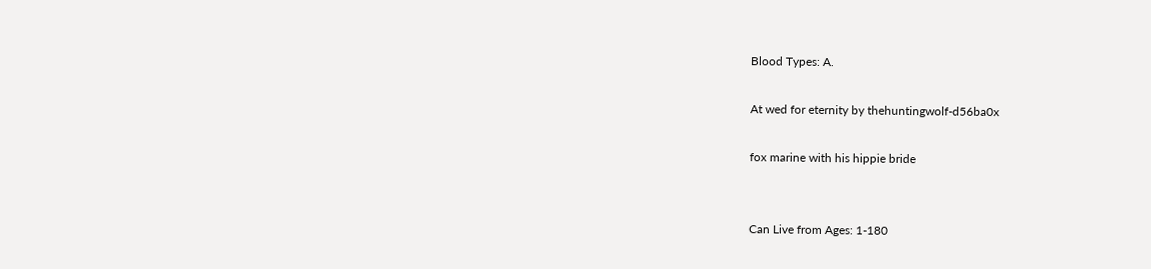Blood Types: A.

At wed for eternity by thehuntingwolf-d56ba0x

fox marine with his hippie bride


Can Live from Ages: 1-180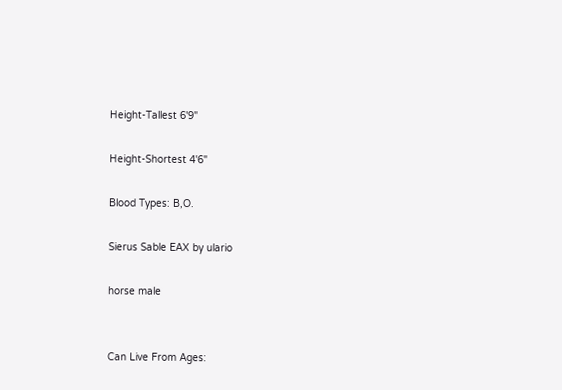Height-Tallest 6'9"

Height-Shortest 4'6"

Blood Types: B,O.

Sierus Sable EAX by ulario

horse male


Can Live From Ages: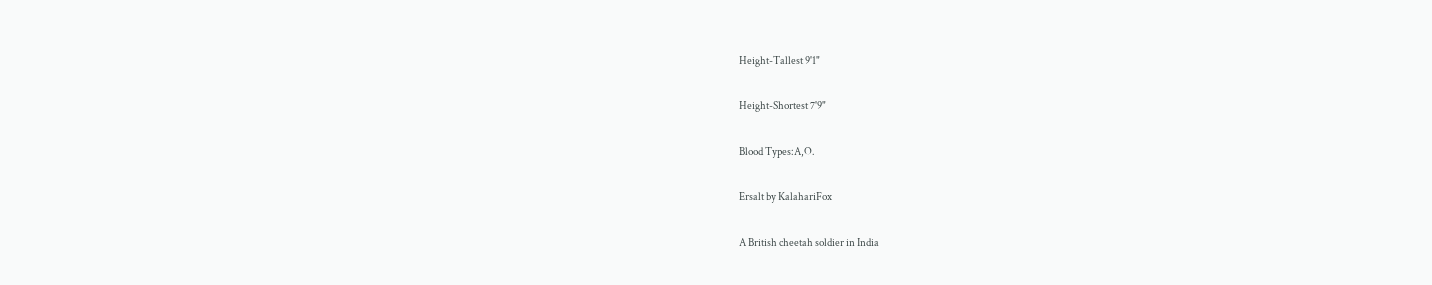Height-Tallest 9'1"

Height-Shortest 7'9"

Blood Types:A,O.

Ersalt by KalahariFox

A British cheetah soldier in India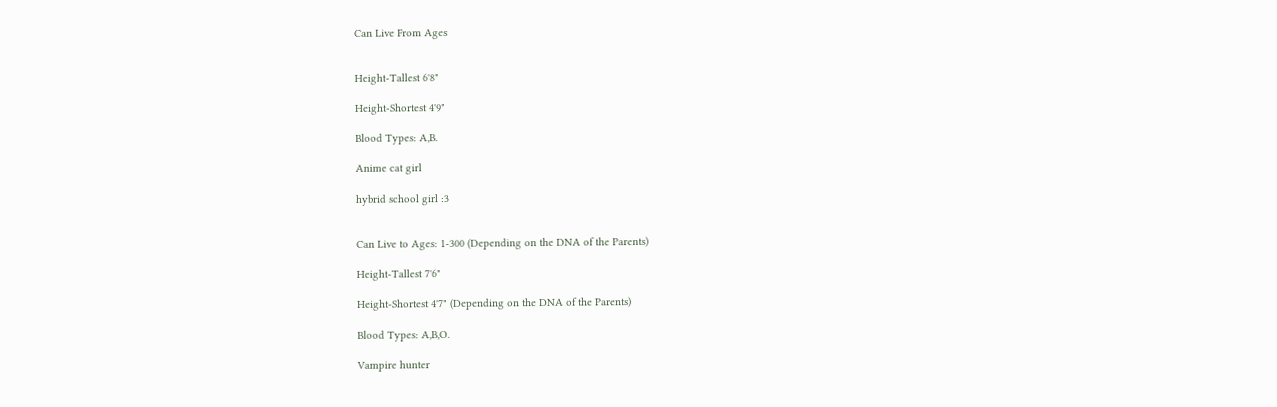Can Live From Ages


Height-Tallest 6'8"

Height-Shortest 4'9"

Blood Types: A,B.

Anime cat girl

hybrid school girl :3


Can Live to Ages: 1-300 (Depending on the DNA of the Parents)

Height-Tallest 7'6"

Height-Shortest 4'7" (Depending on the DNA of the Parents)

Blood Types: A,B,O.

Vampire hunter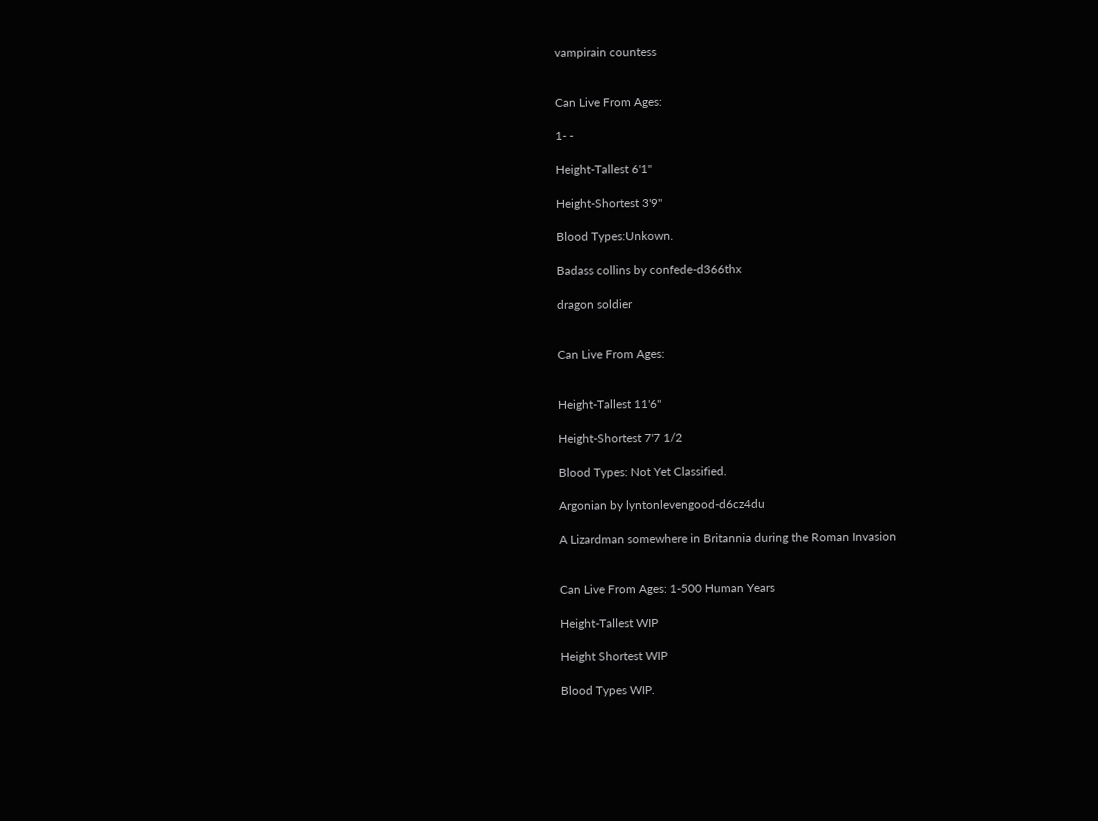vampirain countess


Can Live From Ages:

1- -

Height-Tallest 6'1"

Height-Shortest 3'9"

Blood Types:Unkown.

Badass collins by confede-d366thx

dragon soldier


Can Live From Ages:


Height-Tallest 11'6"

Height-Shortest 7'7 1/2

Blood Types: Not Yet Classified.

Argonian by lyntonlevengood-d6cz4du

A Lizardman somewhere in Britannia during the Roman Invasion


Can Live From Ages: 1-500 Human Years

Height-Tallest WIP

Height Shortest WIP

Blood Types WIP.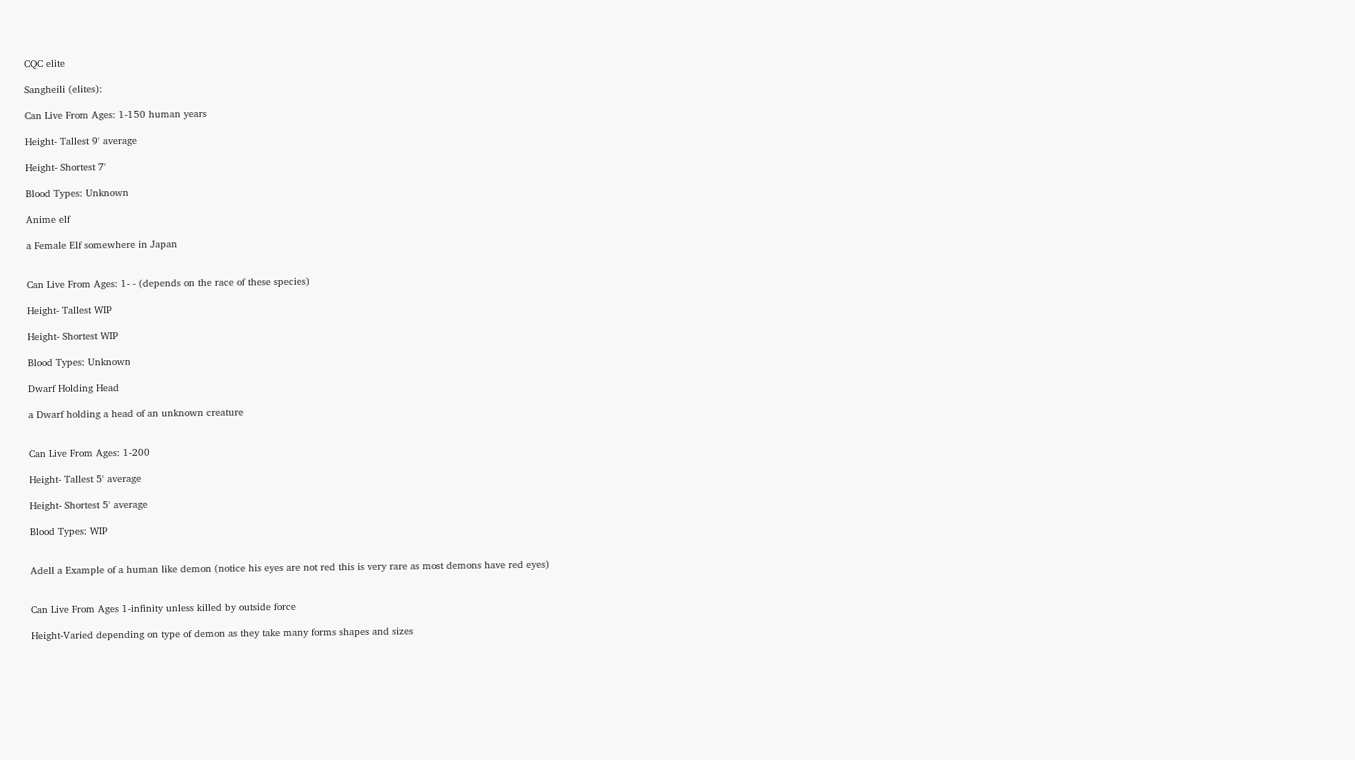CQC elite

Sangheili (elites):

Can Live From Ages: 1-150 human years

Height- Tallest 9' average

Height- Shortest 7'

Blood Types: Unknown

Anime elf

a Female Elf somewhere in Japan


Can Live From Ages: 1- - (depends on the race of these species)

Height- Tallest WIP

Height- Shortest WIP

Blood Types: Unknown

Dwarf Holding Head

a Dwarf holding a head of an unknown creature


Can Live From Ages: 1-200

Height- Tallest 5' average

Height- Shortest 5' average

Blood Types: WIP


Adell a Example of a human like demon (notice his eyes are not red this is very rare as most demons have red eyes)


Can Live From Ages 1-infinity unless killed by outside force

Height-Varied depending on type of demon as they take many forms shapes and sizes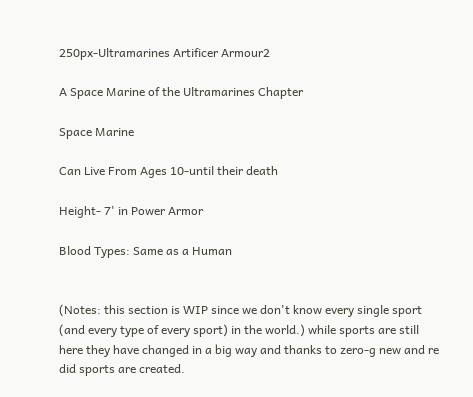250px-Ultramarines Artificer Armour2

A Space Marine of the Ultramarines Chapter

Space Marine

Can Live From Ages 10-until their death

Height- 7' in Power Armor

Blood Types: Same as a Human


(Notes: this section is WIP since we don't know every single sport (and every type of every sport) in the world.) while sports are still here they have changed in a big way and thanks to zero-g new and re did sports are created.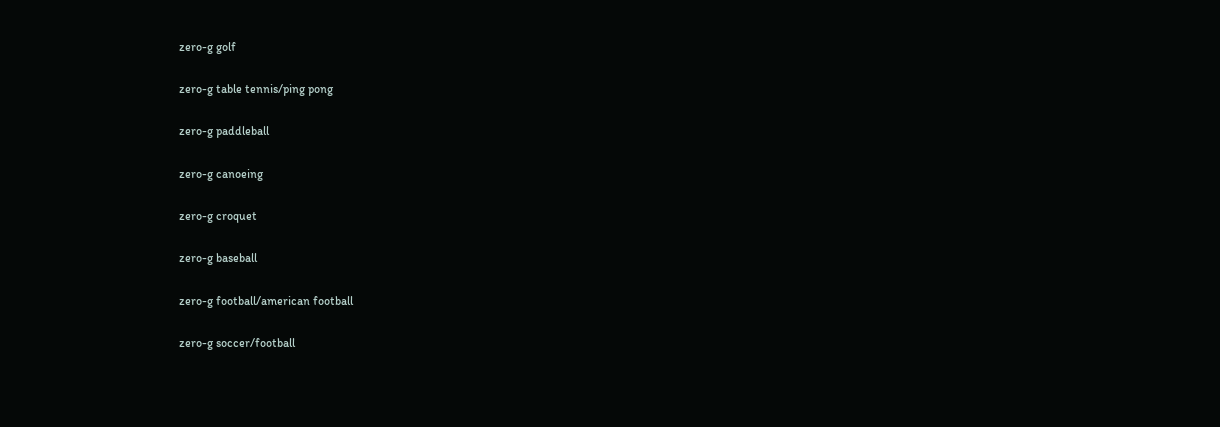zero-g golf

zero-g table tennis/ping pong

zero-g paddleball

zero-g canoeing

zero-g croquet

zero-g baseball

zero-g football/american football

zero-g soccer/football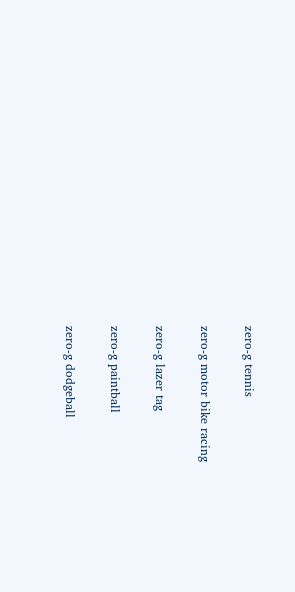zero-g tennis

zero-g motor bike racing

zero-g lazer tag

zero-g paintball

zero-g dodgeball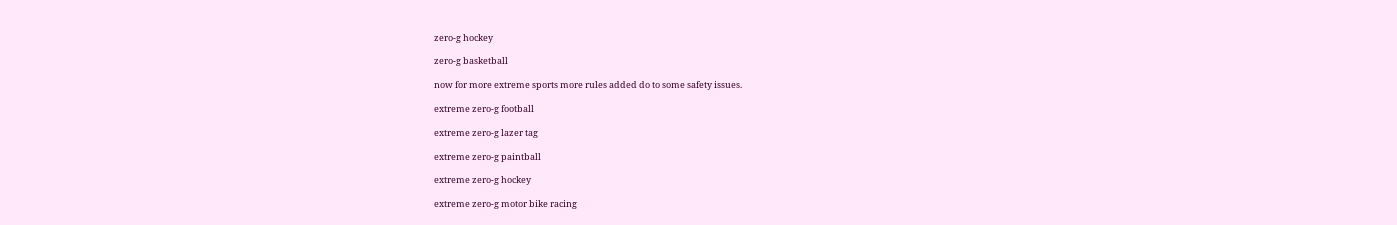zero-g hockey

zero-g basketball

now for more extreme sports more rules added do to some safety issues.

extreme zero-g football

extreme zero-g lazer tag

extreme zero-g paintball

extreme zero-g hockey

extreme zero-g motor bike racing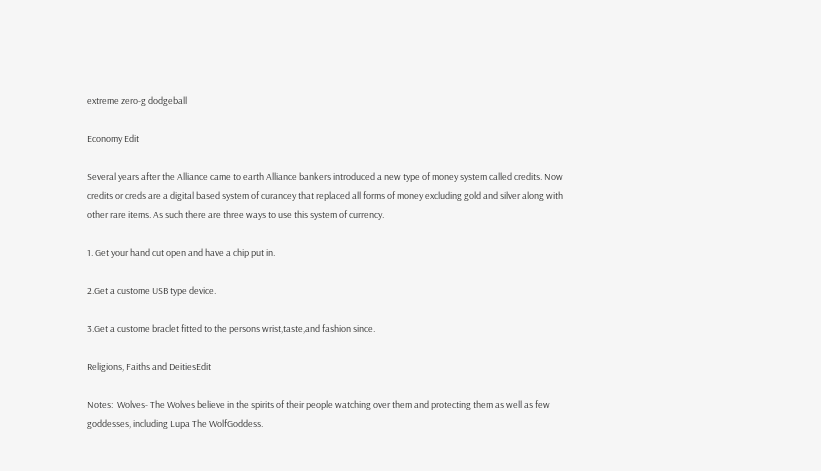extreme zero-g dodgeball

Economy Edit

Several years after the Alliance came to earth Alliance bankers introduced a new type of money system called credits. Now credits or creds are a digital based system of curancey that replaced all forms of money excluding gold and silver along with other rare items. As such there are three ways to use this system of currency.

1. Get your hand cut open and have a chip put in.

2.Get a custome USB type device.

3.Get a custome braclet fitted to the persons wrist,taste,and fashion since.

Religions, Faiths and DeitiesEdit

Notes:  Wolves- The Wolves believe in the spirits of their people watching over them and protecting them as well as few goddesses, including Lupa The WolfGoddess.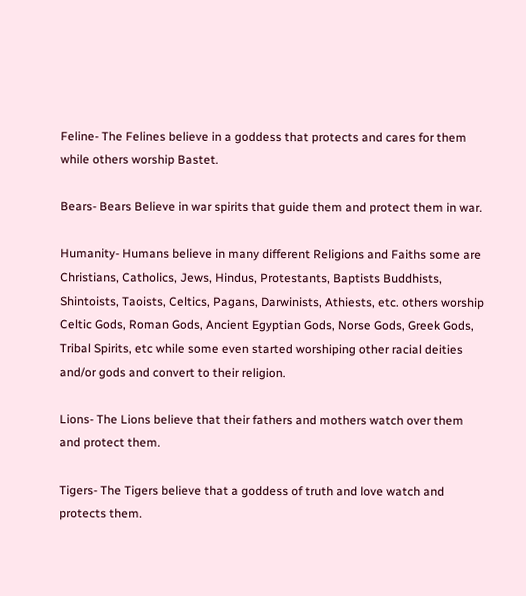Feline- The Felines believe in a goddess that protects and cares for them while others worship Bastet.

Bears- Bears Believe in war spirits that guide them and protect them in war.

Humanity- Humans believe in many different Religions and Faiths some are Christians, Catholics, Jews, Hindus, Protestants, Baptists Buddhists, Shintoists, Taoists, Celtics, Pagans, Darwinists, Athiests, etc. others worship Celtic Gods, Roman Gods, Ancient Egyptian Gods, Norse Gods, Greek Gods, Tribal Spirits, etc while some even started worshiping other racial deities and/or gods and convert to their religion.

Lions- The Lions believe that their fathers and mothers watch over them and protect them.

Tigers- The Tigers believe that a goddess of truth and love watch and protects them.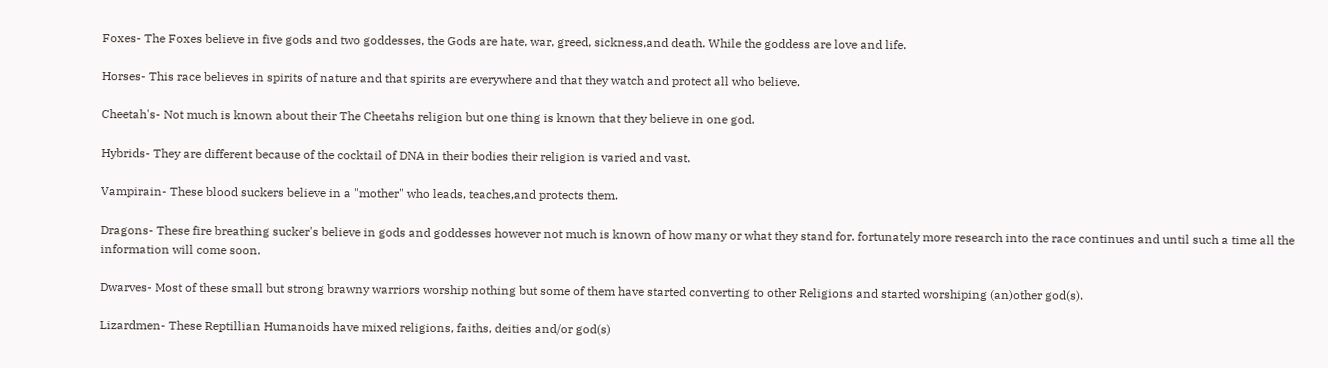Foxes- The Foxes believe in five gods and two goddesses, the Gods are hate, war, greed, sickness,and death. While the goddess are love and life.

Horses- This race believes in spirits of nature and that spirits are everywhere and that they watch and protect all who believe.

Cheetah's- Not much is known about their The Cheetahs religion but one thing is known that they believe in one god.

Hybrids- They are different because of the cocktail of DNA in their bodies their religion is varied and vast.

Vampirain- These blood suckers believe in a "mother" who leads, teaches,and protects them.

Dragons- These fire breathing sucker's believe in gods and goddesses however not much is known of how many or what they stand for. fortunately more research into the race continues and until such a time all the information will come soon.

Dwarves- Most of these small but strong brawny warriors worship nothing but some of them have started converting to other Religions and started worshiping (an)other god(s).

Lizardmen- These Reptillian Humanoids have mixed religions, faiths, deities and/or god(s)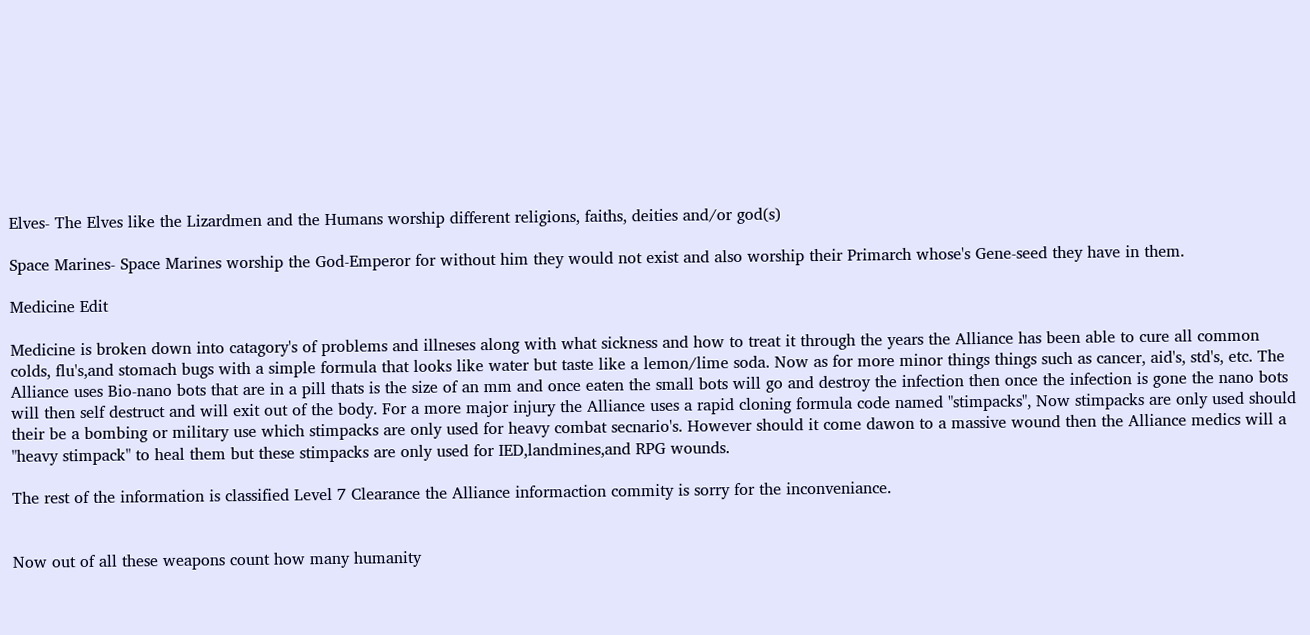Elves- The Elves like the Lizardmen and the Humans worship different religions, faiths, deities and/or god(s)

Space Marines- Space Marines worship the God-Emperor for without him they would not exist and also worship their Primarch whose's Gene-seed they have in them.

Medicine Edit

Medicine is broken down into catagory's of problems and illneses along with what sickness and how to treat it through the years the Alliance has been able to cure all common colds, flu's,and stomach bugs with a simple formula that looks like water but taste like a lemon/lime soda. Now as for more minor things things such as cancer, aid's, std's, etc. The Alliance uses Bio-nano bots that are in a pill thats is the size of an mm and once eaten the small bots will go and destroy the infection then once the infection is gone the nano bots will then self destruct and will exit out of the body. For a more major injury the Alliance uses a rapid cloning formula code named "stimpacks", Now stimpacks are only used should their be a bombing or military use which stimpacks are only used for heavy combat secnario's. However should it come dawon to a massive wound then the Alliance medics will a "heavy stimpack" to heal them but these stimpacks are only used for IED,landmines,and RPG wounds.

The rest of the information is classified Level 7 Clearance the Alliance informaction commity is sorry for the inconveniance.


Now out of all these weapons count how many humanity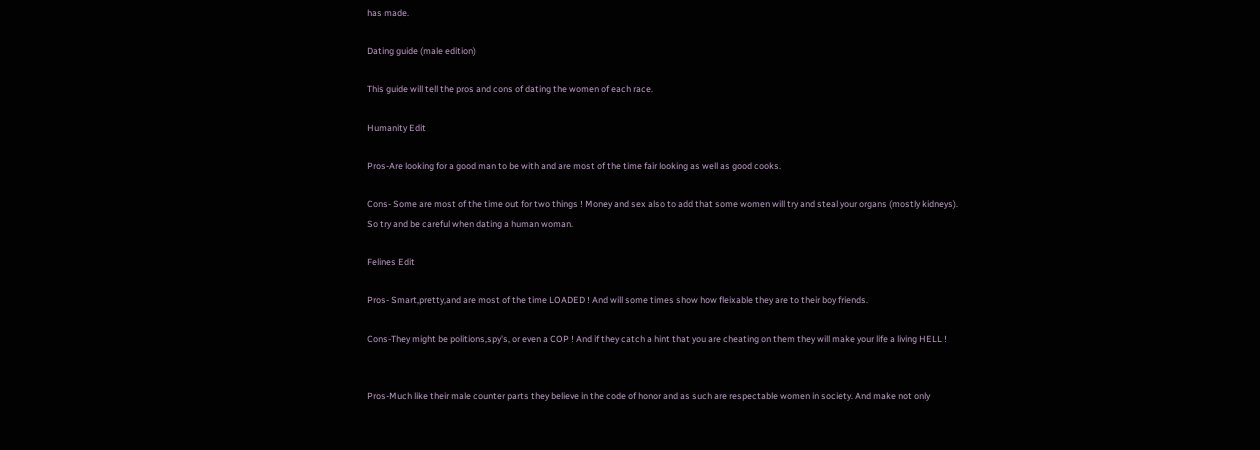has made.

Dating guide (male edition)

This guide will tell the pros and cons of dating the women of each race.

Humanity Edit

Pros-Are looking for a good man to be with and are most of the time fair looking as well as good cooks.

Cons- Some are most of the time out for two things ! Money and sex also to add that some women will try and steal your organs (mostly kidneys). So try and be careful when dating a human woman.

Felines Edit

Pros- Smart,pretty,and are most of the time LOADED ! And will some times show how fleixable they are to their boy friends.

Cons-They might be politions,spy's, or even a COP ! And if they catch a hint that you are cheating on them they will make your life a living HELL !


Pros-Much like their male counter parts they believe in the code of honor and as such are respectable women in society. And make not only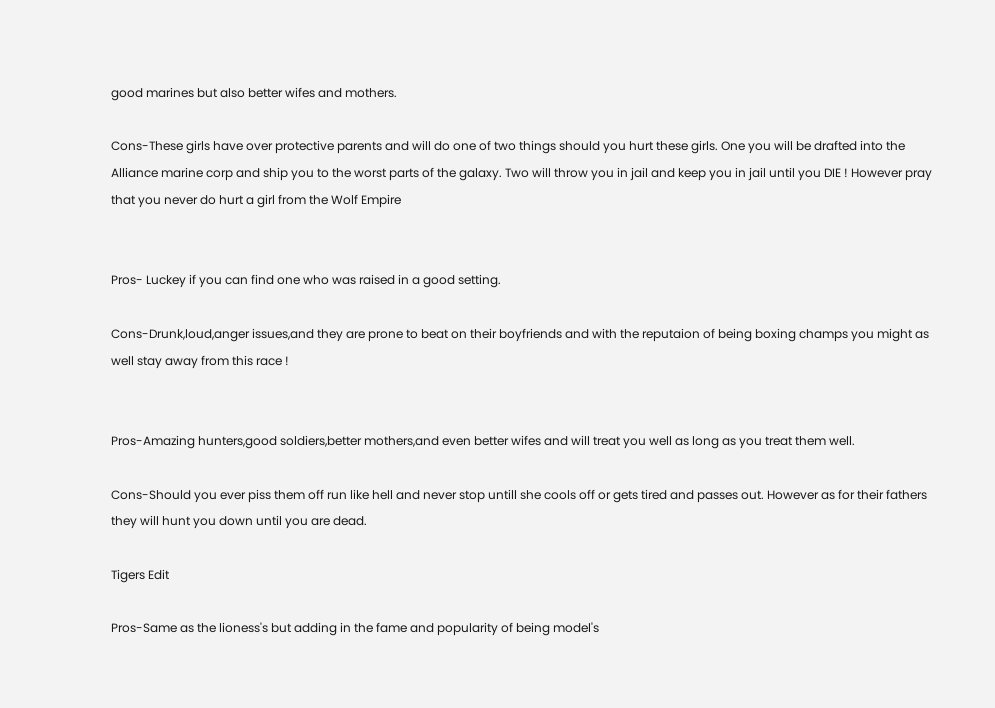good marines but also better wifes and mothers.

Cons-These girls have over protective parents and will do one of two things should you hurt these girls. One you will be drafted into the Alliance marine corp and ship you to the worst parts of the galaxy. Two will throw you in jail and keep you in jail until you DIE ! However pray that you never do hurt a girl from the Wolf Empire


Pros- Luckey if you can find one who was raised in a good setting.

Cons-Drunk,loud,anger issues,and they are prone to beat on their boyfriends and with the reputaion of being boxing champs you might as well stay away from this race !


Pros-Amazing hunters,good soldiers,better mothers,and even better wifes and will treat you well as long as you treat them well.

Cons-Should you ever piss them off run like hell and never stop untill she cools off or gets tired and passes out. However as for their fathers they will hunt you down until you are dead.

Tigers Edit

Pros-Same as the lioness's but adding in the fame and popularity of being model's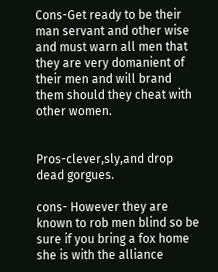Cons-Get ready to be their man servant and other wise and must warn all men that they are very domanient of their men and will brand them should they cheat with other women.


Pros-clever,sly,and drop dead gorgues.

cons- However they are known to rob men blind so be sure if you bring a fox home she is with the alliance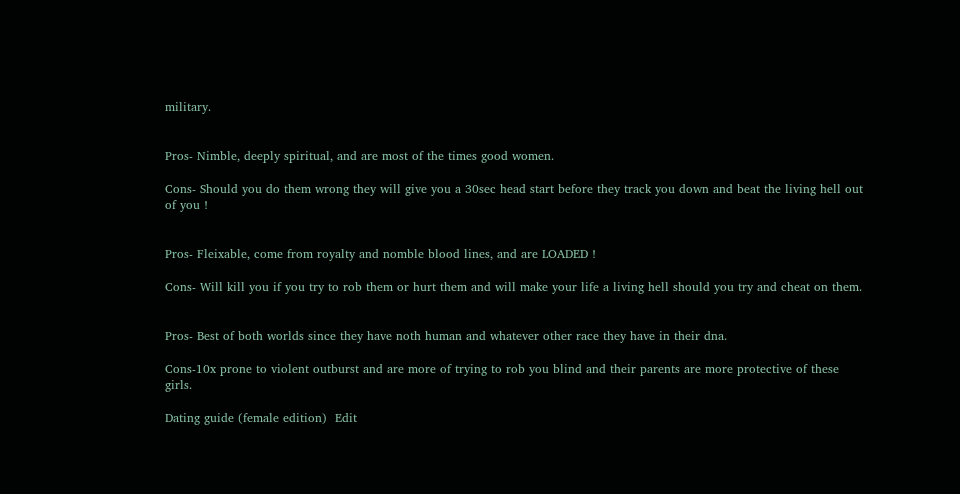military.


Pros- Nimble, deeply spiritual, and are most of the times good women.

Cons- Should you do them wrong they will give you a 30sec head start before they track you down and beat the living hell out of you !


Pros- Fleixable, come from royalty and nomble blood lines, and are LOADED !

Cons- Will kill you if you try to rob them or hurt them and will make your life a living hell should you try and cheat on them.


Pros- Best of both worlds since they have noth human and whatever other race they have in their dna.

Cons-10x prone to violent outburst and are more of trying to rob you blind and their parents are more protective of these girls.

Dating guide (female edition)  Edit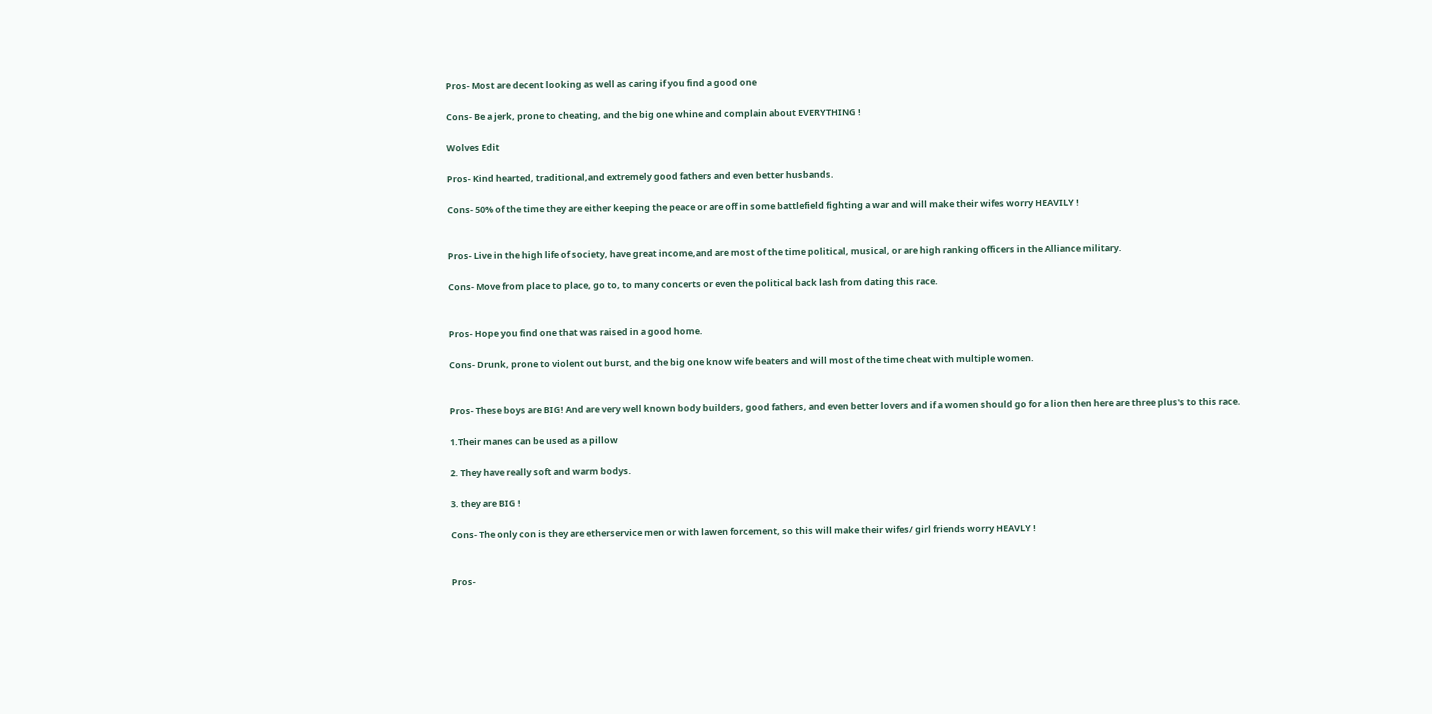Pros- Most are decent looking as well as caring if you find a good one

Cons- Be a jerk, prone to cheating, and the big one whine and complain about EVERYTHING !

Wolves Edit

Pros- Kind hearted, traditional,and extremely good fathers and even better husbands.

Cons- 50% of the time they are either keeping the peace or are off in some battlefield fighting a war and will make their wifes worry HEAVILY !


Pros- Live in the high life of society, have great income,and are most of the time political, musical, or are high ranking officers in the Alliance military.

Cons- Move from place to place, go to, to many concerts or even the political back lash from dating this race.


Pros- Hope you find one that was raised in a good home.

Cons- Drunk, prone to violent out burst, and the big one know wife beaters and will most of the time cheat with multiple women.


Pros- These boys are BIG! And are very well known body builders, good fathers, and even better lovers and if a women should go for a lion then here are three plus's to this race.

1.Their manes can be used as a pillow

2. They have really soft and warm bodys.

3. they are BIG !

Cons- The only con is they are etherservice men or with lawen forcement, so this will make their wifes/ girl friends worry HEAVLY !


Pros-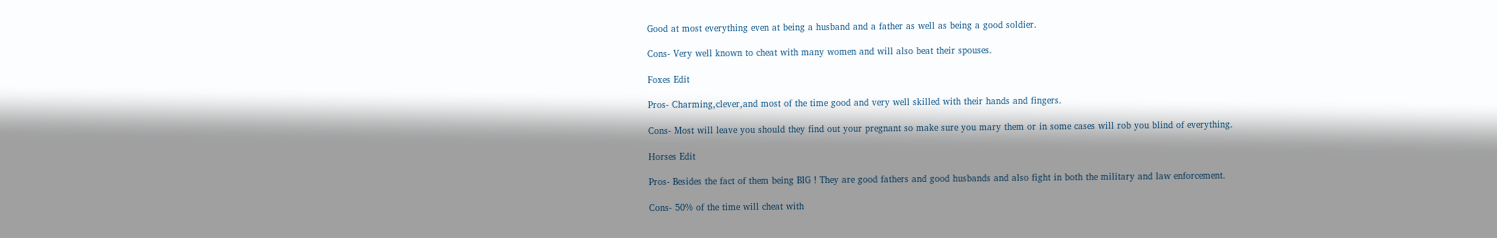Good at most everything even at being a husband and a father as well as being a good soldier.

Cons- Very well known to cheat with many women and will also beat their spouses.

Foxes Edit

Pros- Charming,clever,and most of the time good and very well skilled with their hands and fingers.

Cons- Most will leave you should they find out your pregnant so make sure you mary them or in some cases will rob you blind of everything.

Horses Edit

Pros- Besides the fact of them being BIG ! They are good fathers and good husbands and also fight in both the military and law enforcement.

Cons- 50% of the time will cheat with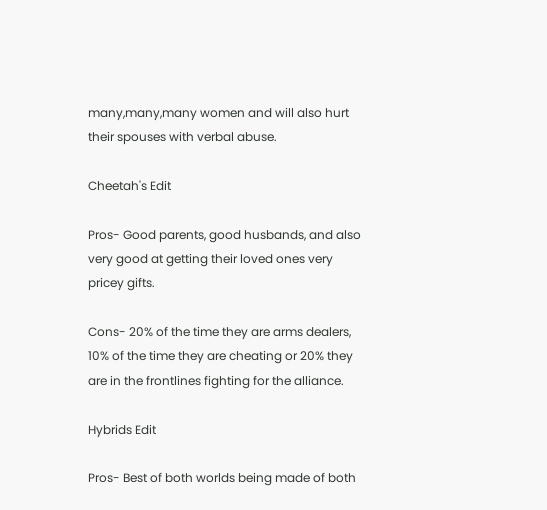many,many,many women and will also hurt their spouses with verbal abuse.

Cheetah's Edit

Pros- Good parents, good husbands, and also very good at getting their loved ones very pricey gifts.

Cons- 20% of the time they are arms dealers, 10% of the time they are cheating or 20% they are in the frontlines fighting for the alliance.

Hybrids Edit

Pros- Best of both worlds being made of both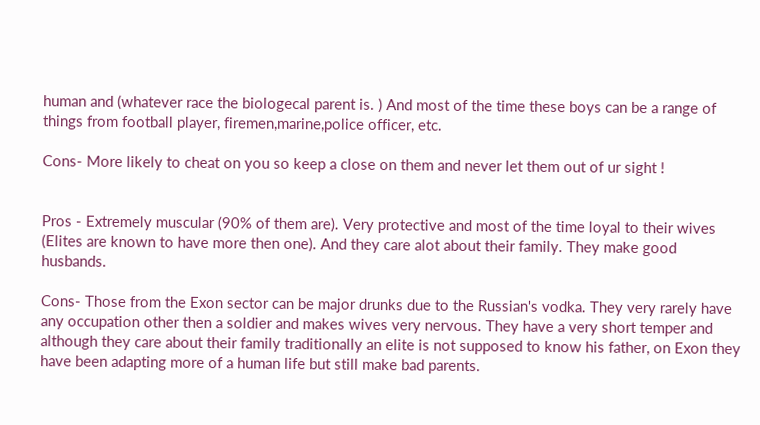human and (whatever race the biologecal parent is. ) And most of the time these boys can be a range of things from football player, firemen,marine,police officer, etc.

Cons- More likely to cheat on you so keep a close on them and never let them out of ur sight !


Pros - Extremely muscular (90% of them are). Very protective and most of the time loyal to their wives (Elites are known to have more then one). And they care alot about their family. They make good husbands.

Cons- Those from the Exon sector can be major drunks due to the Russian's vodka. They very rarely have any occupation other then a soldier and makes wives very nervous. They have a very short temper and although they care about their family traditionally an elite is not supposed to know his father, on Exon they have been adapting more of a human life but still make bad parents.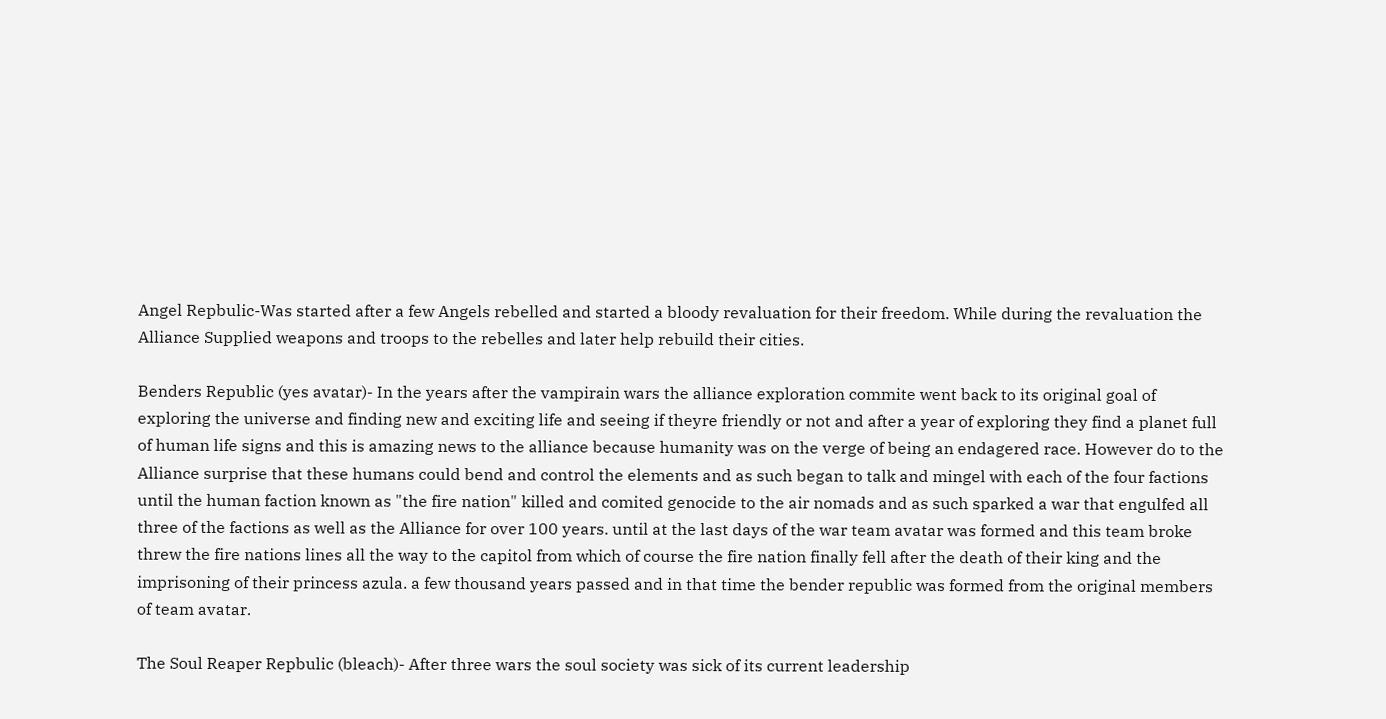Angel Repbulic-Was started after a few Angels rebelled and started a bloody revaluation for their freedom. While during the revaluation the Alliance Supplied weapons and troops to the rebelles and later help rebuild their cities.

Benders Republic (yes avatar)- In the years after the vampirain wars the alliance exploration commite went back to its original goal of exploring the universe and finding new and exciting life and seeing if theyre friendly or not and after a year of exploring they find a planet full of human life signs and this is amazing news to the alliance because humanity was on the verge of being an endagered race. However do to the Alliance surprise that these humans could bend and control the elements and as such began to talk and mingel with each of the four factions until the human faction known as "the fire nation" killed and comited genocide to the air nomads and as such sparked a war that engulfed all three of the factions as well as the Alliance for over 100 years. until at the last days of the war team avatar was formed and this team broke threw the fire nations lines all the way to the capitol from which of course the fire nation finally fell after the death of their king and the imprisoning of their princess azula. a few thousand years passed and in that time the bender republic was formed from the original members of team avatar.

The Soul Reaper Repbulic (bleach)- After three wars the soul society was sick of its current leadership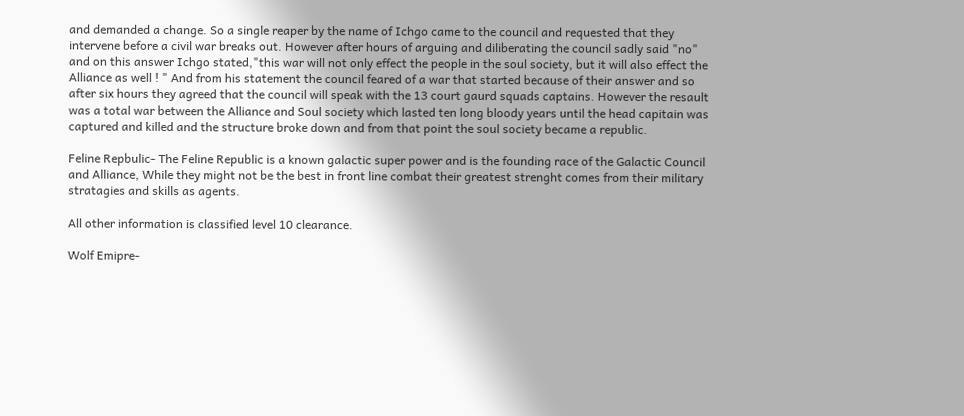and demanded a change. So a single reaper by the name of Ichgo came to the council and requested that they intervene before a civil war breaks out. However after hours of arguing and diliberating the council sadly said "no" and on this answer Ichgo stated,"this war will not only effect the people in the soul society, but it will also effect the Alliance as well ! " And from his statement the council feared of a war that started because of their answer and so after six hours they agreed that the council will speak with the 13 court gaurd squads captains. However the resault was a total war between the Alliance and Soul society which lasted ten long bloody years until the head capitain was captured and killed and the structure broke down and from that point the soul society became a republic.

Feline Repbulic- The Feline Republic is a known galactic super power and is the founding race of the Galactic Council and Alliance, While they might not be the best in front line combat their greatest strenght comes from their military stratagies and skills as agents.

All other information is classified level 10 clearance.

Wolf Emipre-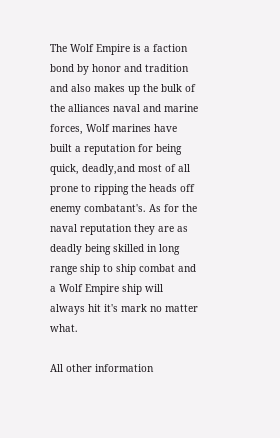The Wolf Empire is a faction bond by honor and tradition and also makes up the bulk of the alliances naval and marine forces, Wolf marines have built a reputation for being quick, deadly,and most of all prone to ripping the heads off enemy combatant's. As for the naval reputation they are as deadly being skilled in long range ship to ship combat and a Wolf Empire ship will always hit it's mark no matter what.

All other information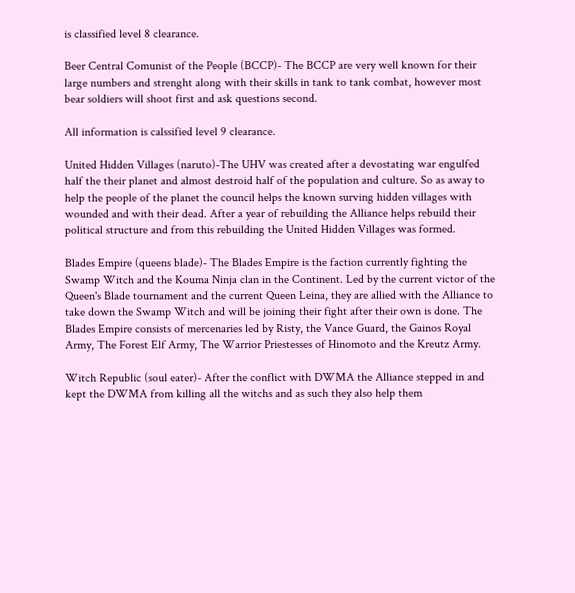is classified level 8 clearance.

Beer Central Comunist of the People (BCCP)- The BCCP are very well known for their large numbers and strenght along with their skills in tank to tank combat, however most bear soldiers will shoot first and ask questions second.

All information is calssified level 9 clearance.

United Hidden Villages (naruto)-The UHV was created after a devostating war engulfed half the their planet and almost destroid half of the population and culture. So as away to help the people of the planet the council helps the known surving hidden villages with wounded and with their dead. After a year of rebuilding the Alliance helps rebuild their political structure and from this rebuilding the United Hidden Villages was formed.

Blades Empire (queens blade)- The Blades Empire is the faction currently fighting the Swamp Witch and the Kouma Ninja clan in the Continent. Led by the current victor of the Queen's Blade tournament and the current Queen Leina, they are allied with the Alliance to take down the Swamp Witch and will be joining their fight after their own is done. The Blades Empire consists of mercenaries led by Risty, the Vance Guard, the Gainos Royal Army, The Forest Elf Army, The Warrior Priestesses of Hinomoto and the Kreutz Army.

Witch Republic (soul eater)- After the conflict with DWMA the Alliance stepped in and kept the DWMA from killing all the witchs and as such they also help them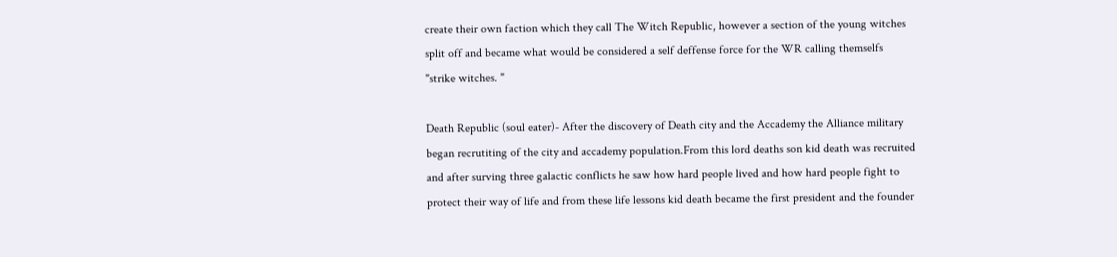create their own faction which they call The Witch Republic, however a section of the young witches split off and became what would be considered a self deffense force for the WR calling themselfs "strike witches. "

Death Republic (soul eater)- After the discovery of Death city and the Accademy the Alliance military began recrutiting of the city and accademy population.From this lord deaths son kid death was recruited and after surving three galactic conflicts he saw how hard people lived and how hard people fight to protect their way of life and from these life lessons kid death became the first president and the founder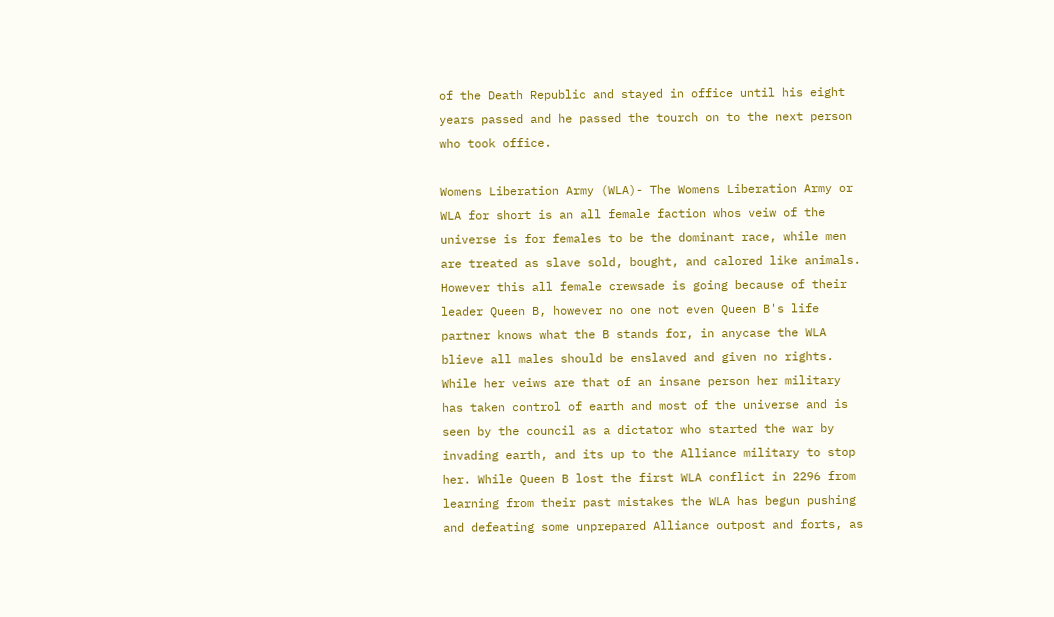of the Death Republic and stayed in office until his eight years passed and he passed the tourch on to the next person who took office.

Womens Liberation Army (WLA)- The Womens Liberation Army or WLA for short is an all female faction whos veiw of the universe is for females to be the dominant race, while men are treated as slave sold, bought, and calored like animals. However this all female crewsade is going because of their leader Queen B, however no one not even Queen B's life partner knows what the B stands for, in anycase the WLA blieve all males should be enslaved and given no rights. While her veiws are that of an insane person her military has taken control of earth and most of the universe and is seen by the council as a dictator who started the war by invading earth, and its up to the Alliance military to stop her. While Queen B lost the first WLA conflict in 2296 from learning from their past mistakes the WLA has begun pushing and defeating some unprepared Alliance outpost and forts, as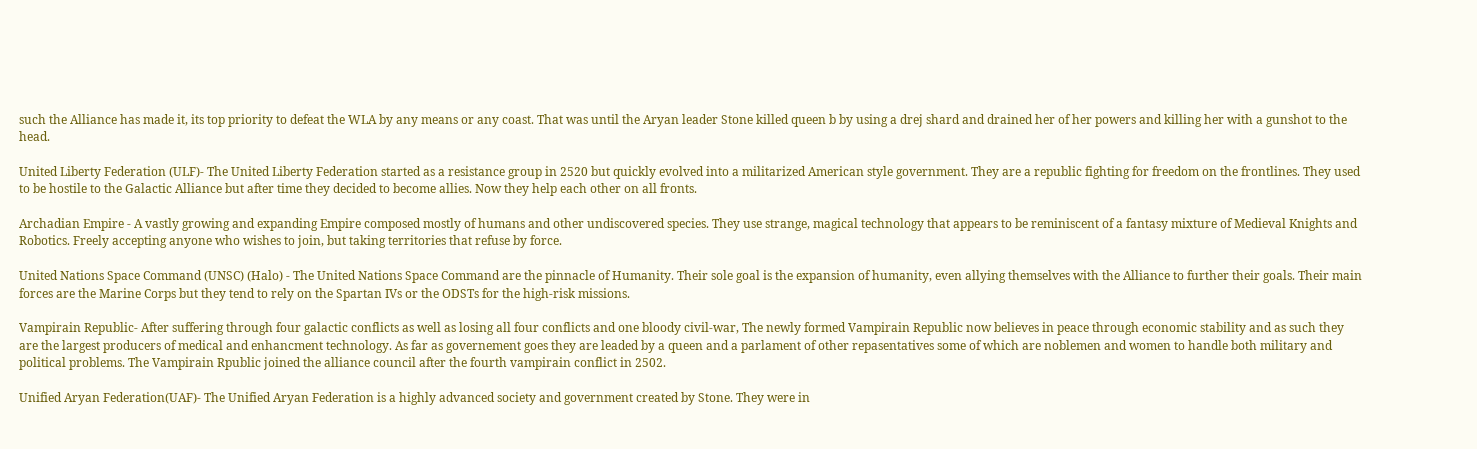such the Alliance has made it, its top priority to defeat the WLA by any means or any coast. That was until the Aryan leader Stone killed queen b by using a drej shard and drained her of her powers and killing her with a gunshot to the head.

United Liberty Federation (ULF)- The United Liberty Federation started as a resistance group in 2520 but quickly evolved into a militarized American style government. They are a republic fighting for freedom on the frontlines. They used to be hostile to the Galactic Alliance but after time they decided to become allies. Now they help each other on all fronts.

Archadian Empire - A vastly growing and expanding Empire composed mostly of humans and other undiscovered species. They use strange, magical technology that appears to be reminiscent of a fantasy mixture of Medieval Knights and Robotics. Freely accepting anyone who wishes to join, but taking territories that refuse by force.

United Nations Space Command (UNSC) (Halo) - The United Nations Space Command are the pinnacle of Humanity. Their sole goal is the expansion of humanity, even allying themselves with the Alliance to further their goals. Their main forces are the Marine Corps but they tend to rely on the Spartan IVs or the ODSTs for the high-risk missions.

Vampirain Republic- After suffering through four galactic conflicts as well as losing all four conflicts and one bloody civil-war, The newly formed Vampirain Republic now believes in peace through economic stability and as such they are the largest producers of medical and enhancment technology. As far as governement goes they are leaded by a queen and a parlament of other repasentatives some of which are noblemen and women to handle both military and political problems. The Vampirain Rpublic joined the alliance council after the fourth vampirain conflict in 2502.

Unified Aryan Federation(UAF)- The Unified Aryan Federation is a highly advanced society and government created by Stone. They were in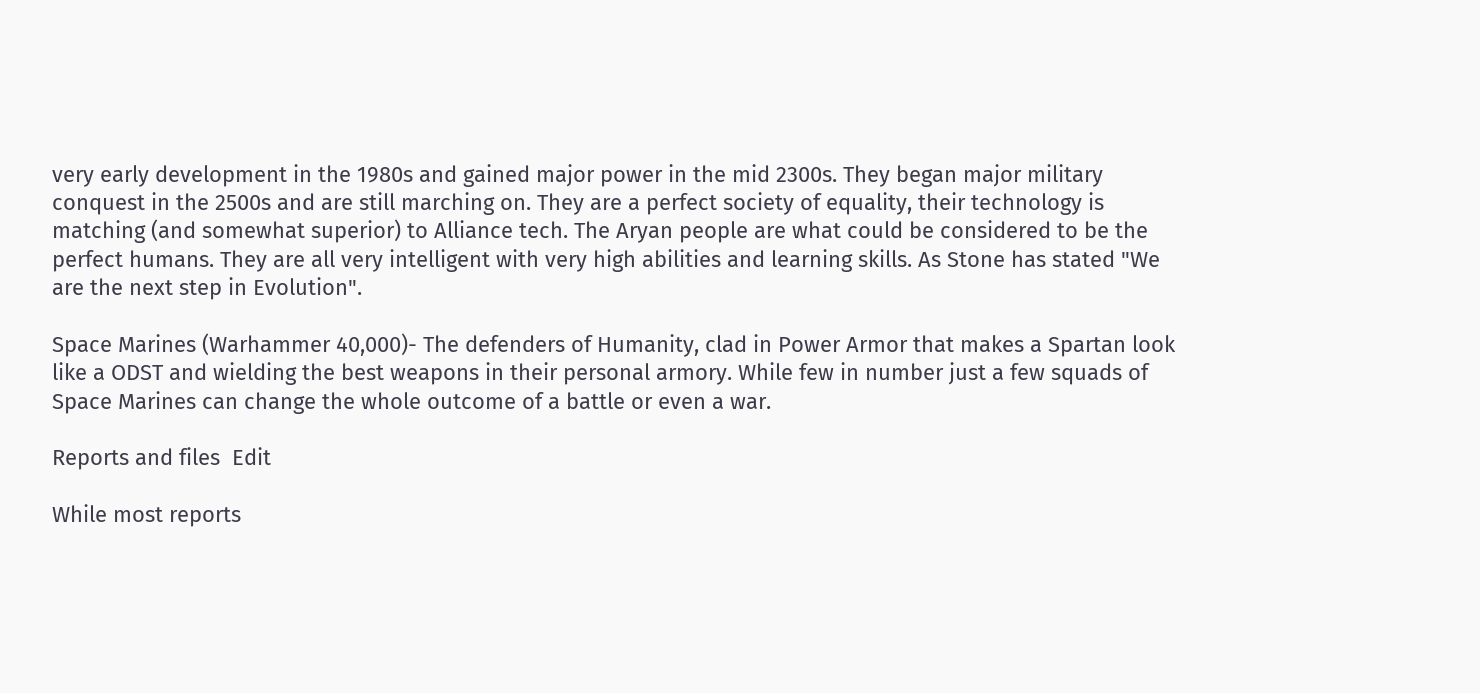very early development in the 1980s and gained major power in the mid 2300s. They began major military conquest in the 2500s and are still marching on. They are a perfect society of equality, their technology is matching (and somewhat superior) to Alliance tech. The Aryan people are what could be considered to be the perfect humans. They are all very intelligent with very high abilities and learning skills. As Stone has stated "We are the next step in Evolution".

Space Marines (Warhammer 40,000)- The defenders of Humanity, clad in Power Armor that makes a Spartan look like a ODST and wielding the best weapons in their personal armory. While few in number just a few squads of Space Marines can change the whole outcome of a battle or even a war.

Reports and files  Edit

While most reports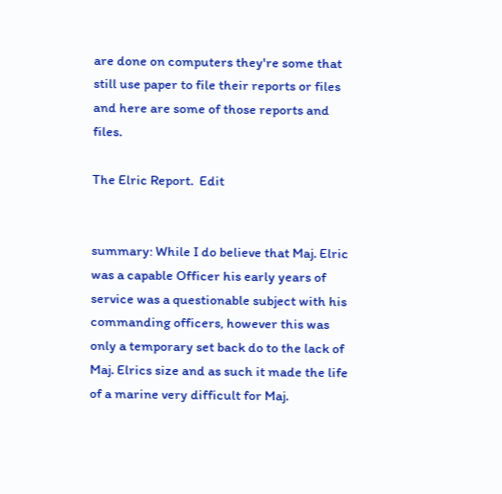are done on computers they're some that still use paper to file their reports or files and here are some of those reports and files.

The Elric Report.  Edit


summary: While I do believe that Maj. Elric was a capable Officer his early years of service was a questionable subject with his commanding officers, however this was only a temporary set back do to the lack of Maj. Elrics size and as such it made the life of a marine very difficult for Maj.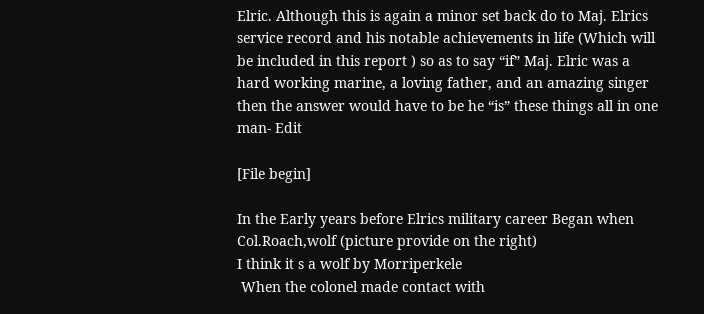Elric. Although this is again a minor set back do to Maj. Elrics service record and his notable achievements in life (Which will be included in this report ) so as to say “if” Maj. Elric was a hard working marine, a loving father, and an amazing singer then the answer would have to be he “is” these things all in one man- Edit

[File begin]

In the Early years before Elrics military career Began when Col.Roach,wolf (picture provide on the right)
I think it s a wolf by Morriperkele
 When the colonel made contact with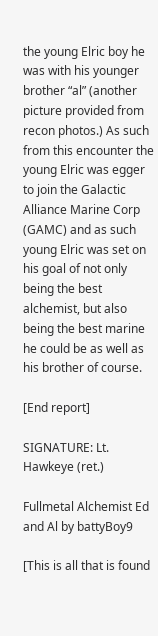the young Elric boy he was with his younger brother “al” (another picture provided from recon photos.) As such from this encounter the young Elric was egger to join the Galactic Alliance Marine Corp (GAMC) and as such young Elric was set on his goal of not only being the best alchemist, but also being the best marine he could be as well as his brother of course.

[End report]

SIGNATURE: Lt. Hawkeye (ret.)

Fullmetal Alchemist Ed and Al by battyBoy9

[This is all that is found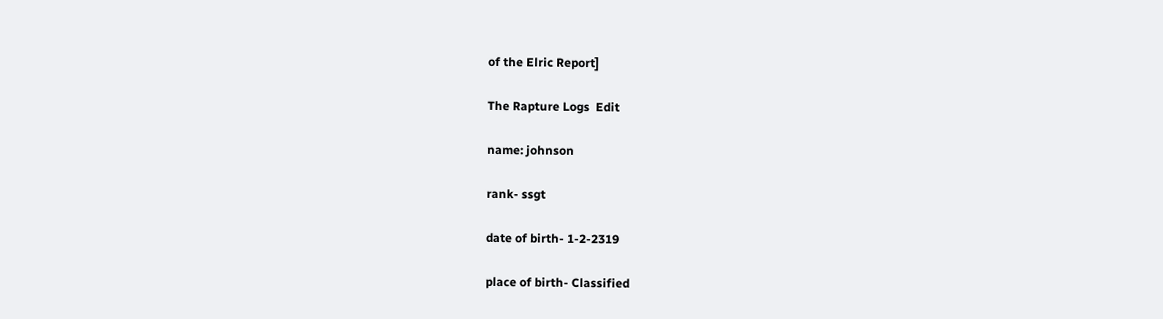of the Elric Report]

The Rapture Logs  Edit

name: johnson

rank- ssgt

date of birth- 1-2-2319

place of birth- Classified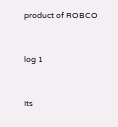product of ROBCO


log 1


Its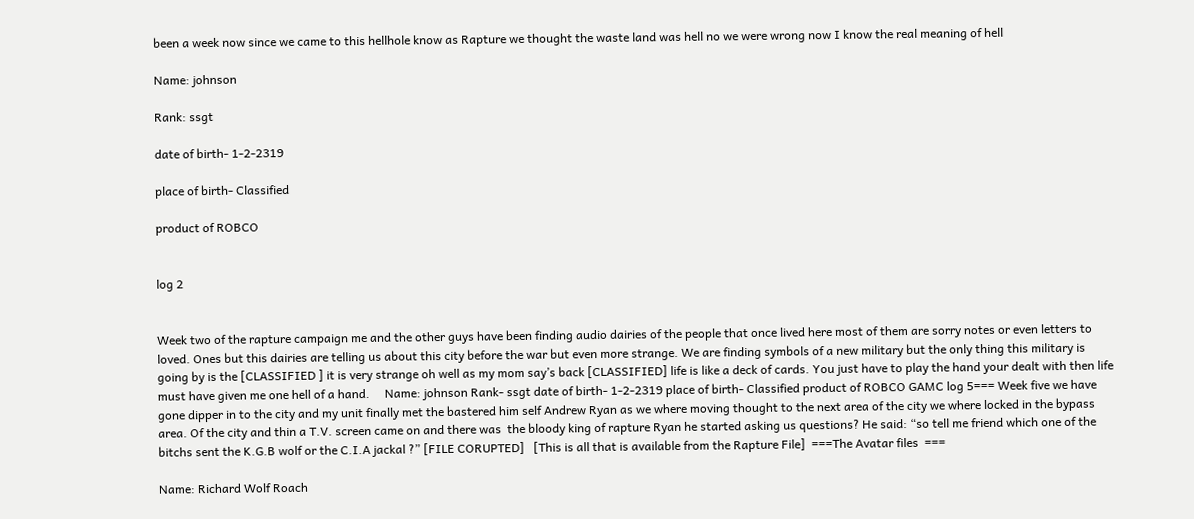been a week now since we came to this hellhole know as Rapture we thought the waste land was hell no we were wrong now I know the real meaning of hell

Name: johnson

Rank: ssgt

date of birth- 1-2-2319

place of birth- Classified

product of ROBCO


log 2


Week two of the rapture campaign me and the other guys have been finding audio dairies of the people that once lived here most of them are sorry notes or even letters to loved. Ones but this dairies are telling us about this city before the war but even more strange. We are finding symbols of a new military but the only thing this military is going by is the [CLASSIFIED ] it is very strange oh well as my mom say’s back [CLASSIFIED] life is like a deck of cards. You just have to play the hand your dealt with then life must have given me one hell of a hand.     Name: johnson Rank- ssgt date of birth- 1-2-2319 place of birth- Classified product of ROBCO GAMC log 5=== Week five we have gone dipper in to the city and my unit finally met the bastered him self Andrew Ryan as we where moving thought to the next area of the city we where locked in the bypass area. Of the city and thin a T.V. screen came on and there was  the bloody king of rapture Ryan he started asking us questions? He said: “so tell me friend which one of the bitchs sent the K.G.B wolf or the C.I.A jackal ?” [FILE CORUPTED]   [This is all that is available from the Rapture File]  ===The Avatar files  ===

Name: Richard Wolf Roach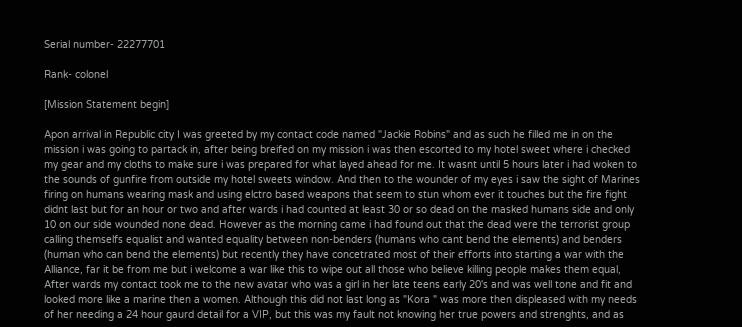Serial number- 22277701

Rank- colonel

[Mission Statement begin]

Apon arrival in Republic city I was greeted by my contact code named "Jackie Robins" and as such he filled me in on the mission i was going to partack in, after being breifed on my mission i was then escorted to my hotel sweet where i checked my gear and my cloths to make sure i was prepared for what layed ahead for me. It wasnt until 5 hours later i had woken to the sounds of gunfire from outside my hotel sweets window. And then to the wounder of my eyes i saw the sight of Marines firing on humans wearing mask and using elctro based weapons that seem to stun whom ever it touches but the fire fight didnt last but for an hour or two and after wards i had counted at least 30 or so dead on the masked humans side and only 10 on our side wounded none dead. However as the morning came i had found out that the dead were the terrorist group calling themselfs equalist and wanted equality between non-benders (humans who cant bend the elements) and benders (human who can bend the elements) but recently they have concetrated most of their efforts into starting a war with the Alliance, far it be from me but i welcome a war like this to wipe out all those who believe killing people makes them equal, After wards my contact took me to the new avatar who was a girl in her late teens early 20's and was well tone and fit and looked more like a marine then a women. Although this did not last long as "Kora " was more then displeased with my needs of her needing a 24 hour gaurd detail for a VIP, but this was my fault not knowing her true powers and strenghts, and as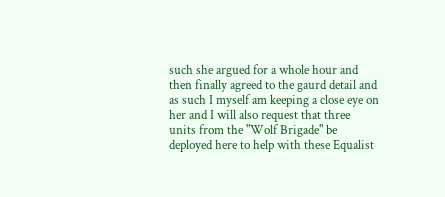such she argued for a whole hour and then finally agreed to the gaurd detail and as such I myself am keeping a close eye on her and I will also request that three units from the "Wolf Brigade" be deployed here to help with these Equalist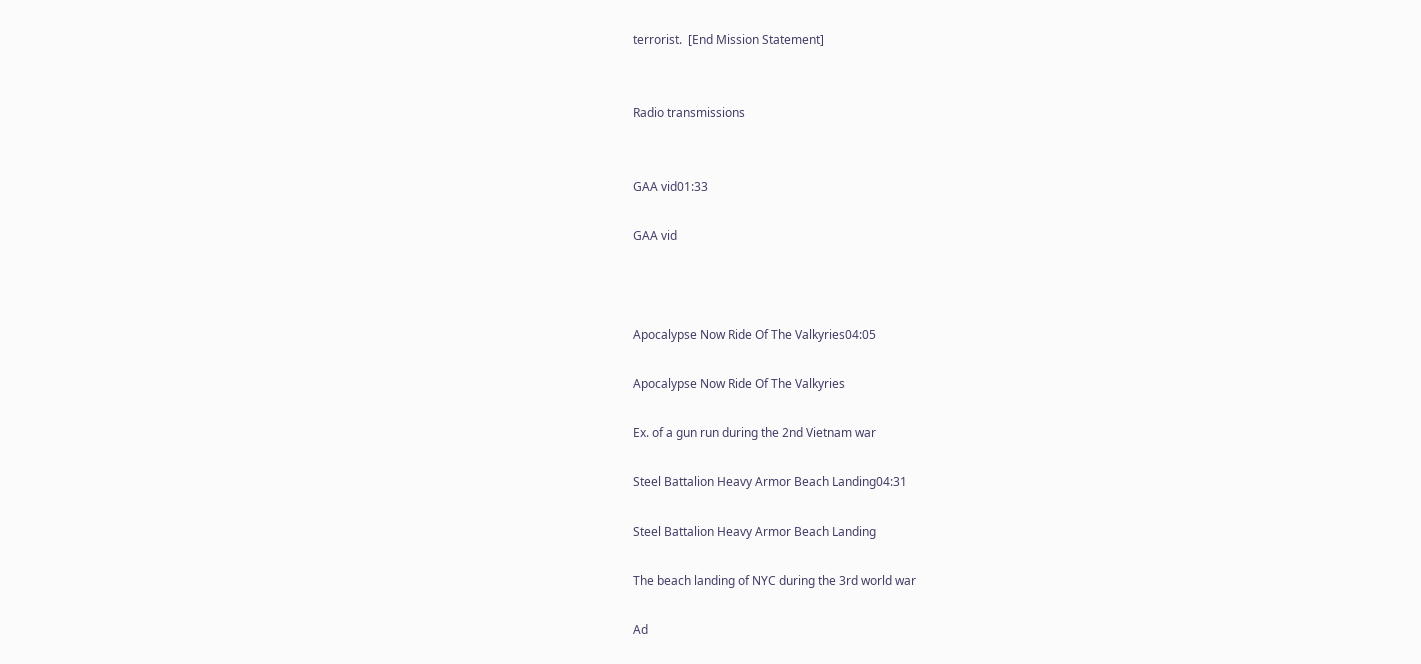terrorist.  [End Mission Statement]


Radio transmissions


GAA vid01:33

GAA vid



Apocalypse Now Ride Of The Valkyries04:05

Apocalypse Now Ride Of The Valkyries

Ex. of a gun run during the 2nd Vietnam war

Steel Battalion Heavy Armor Beach Landing04:31

Steel Battalion Heavy Armor Beach Landing

The beach landing of NYC during the 3rd world war

Ad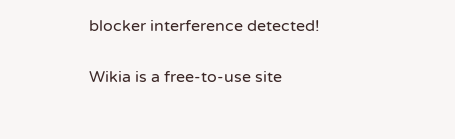blocker interference detected!

Wikia is a free-to-use site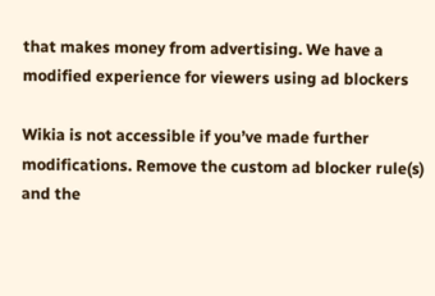that makes money from advertising. We have a modified experience for viewers using ad blockers

Wikia is not accessible if you’ve made further modifications. Remove the custom ad blocker rule(s) and the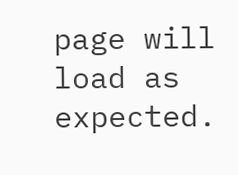page will load as expected.